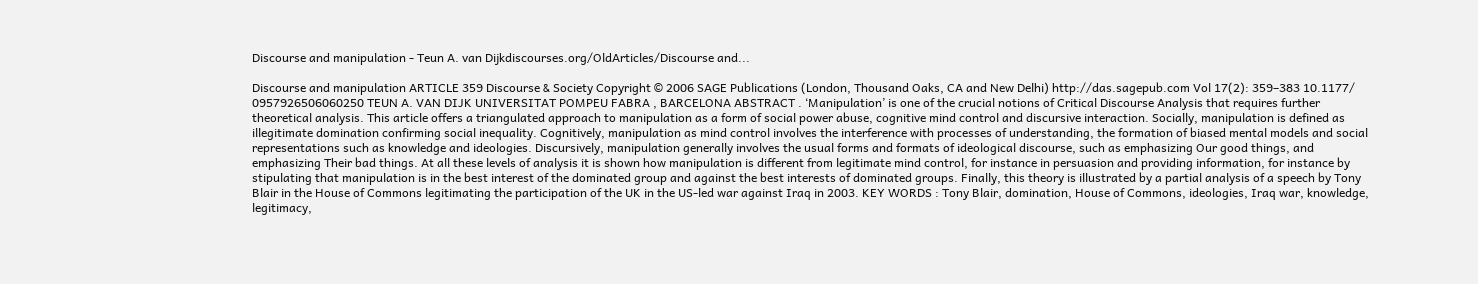Discourse and manipulation - Teun A. van Dijkdiscourses.org/OldArticles/Discourse and...

Discourse and manipulation ARTICLE 359 Discourse & Society Copyright © 2006 SAGE Publications (London, Thousand Oaks, CA and New Delhi) http://das.sagepub.com Vol 17(2): 359–383 10.1177/ 0957926506060250 TEUN A. VAN DIJK UNIVERSITAT POMPEU FABRA , BARCELONA ABSTRACT . ‘Manipulation’ is one of the crucial notions of Critical Discourse Analysis that requires further theoretical analysis. This article offers a triangulated approach to manipulation as a form of social power abuse, cognitive mind control and discursive interaction. Socially, manipulation is defined as illegitimate domination confirming social inequality. Cognitively, manipulation as mind control involves the interference with processes of understanding, the formation of biased mental models and social representations such as knowledge and ideologies. Discursively, manipulation generally involves the usual forms and formats of ideological discourse, such as emphasizing Our good things, and emphasizing Their bad things. At all these levels of analysis it is shown how manipulation is different from legitimate mind control, for instance in persuasion and providing information, for instance by stipulating that manipulation is in the best interest of the dominated group and against the best interests of dominated groups. Finally, this theory is illustrated by a partial analysis of a speech by Tony Blair in the House of Commons legitimating the participation of the UK in the US-led war against Iraq in 2003. KEY WORDS : Tony Blair, domination, House of Commons, ideologies, Iraq war, knowledge, legitimacy,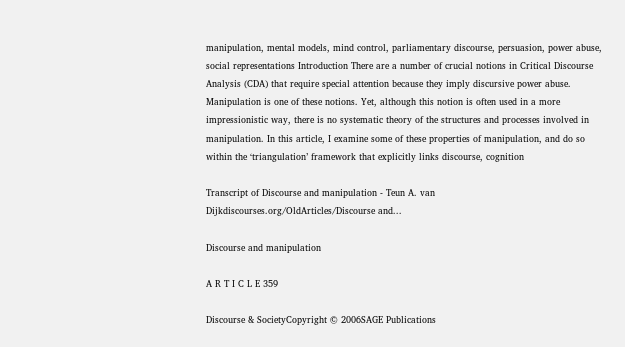manipulation, mental models, mind control, parliamentary discourse, persuasion, power abuse, social representations Introduction There are a number of crucial notions in Critical Discourse Analysis (CDA) that require special attention because they imply discursive power abuse. Manipulation is one of these notions. Yet, although this notion is often used in a more impressionistic way, there is no systematic theory of the structures and processes involved in manipulation. In this article, I examine some of these properties of manipulation, and do so within the ‘triangulation’ framework that explicitly links discourse, cognition

Transcript of Discourse and manipulation - Teun A. van Dijkdiscourses.org/OldArticles/Discourse and...

Discourse and manipulation

A R T I C L E 359

Discourse & SocietyCopyright © 2006SAGE Publications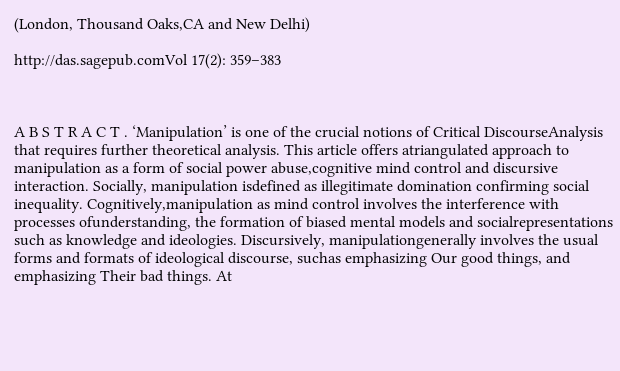(London, Thousand Oaks,CA and New Delhi)

http://das.sagepub.comVol 17(2): 359–383



A B S T R A C T . ‘Manipulation’ is one of the crucial notions of Critical DiscourseAnalysis that requires further theoretical analysis. This article offers atriangulated approach to manipulation as a form of social power abuse,cognitive mind control and discursive interaction. Socially, manipulation isdefined as illegitimate domination confirming social inequality. Cognitively,manipulation as mind control involves the interference with processes ofunderstanding, the formation of biased mental models and socialrepresentations such as knowledge and ideologies. Discursively, manipulationgenerally involves the usual forms and formats of ideological discourse, suchas emphasizing Our good things, and emphasizing Their bad things. At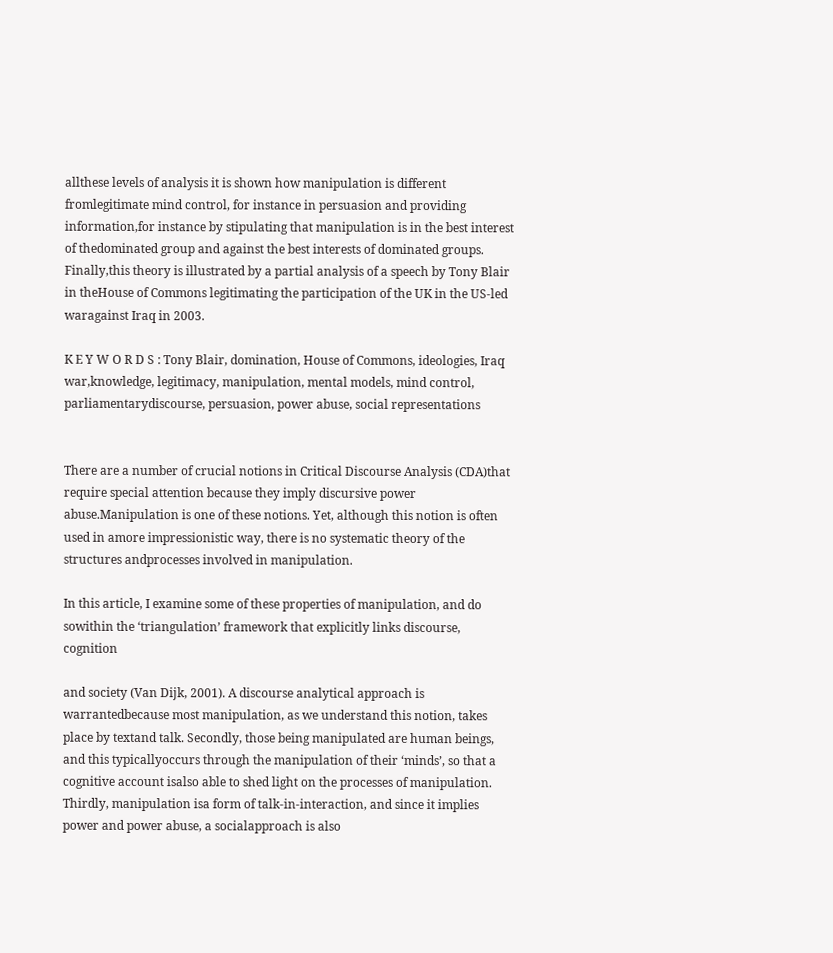allthese levels of analysis it is shown how manipulation is different fromlegitimate mind control, for instance in persuasion and providing information,for instance by stipulating that manipulation is in the best interest of thedominated group and against the best interests of dominated groups. Finally,this theory is illustrated by a partial analysis of a speech by Tony Blair in theHouse of Commons legitimating the participation of the UK in the US-led waragainst Iraq in 2003.

K E Y W O R D S : Tony Blair, domination, House of Commons, ideologies, Iraq war,knowledge, legitimacy, manipulation, mental models, mind control, parliamentarydiscourse, persuasion, power abuse, social representations


There are a number of crucial notions in Critical Discourse Analysis (CDA)that require special attention because they imply discursive power abuse.Manipulation is one of these notions. Yet, although this notion is often used in amore impressionistic way, there is no systematic theory of the structures andprocesses involved in manipulation.

In this article, I examine some of these properties of manipulation, and do sowithin the ‘triangulation’ framework that explicitly links discourse, cognition

and society (Van Dijk, 2001). A discourse analytical approach is warrantedbecause most manipulation, as we understand this notion, takes place by textand talk. Secondly, those being manipulated are human beings, and this typicallyoccurs through the manipulation of their ‘minds’, so that a cognitive account isalso able to shed light on the processes of manipulation. Thirdly, manipulation isa form of talk-in-interaction, and since it implies power and power abuse, a socialapproach is also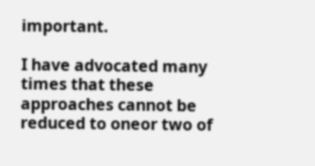important.

I have advocated many times that these approaches cannot be reduced to oneor two of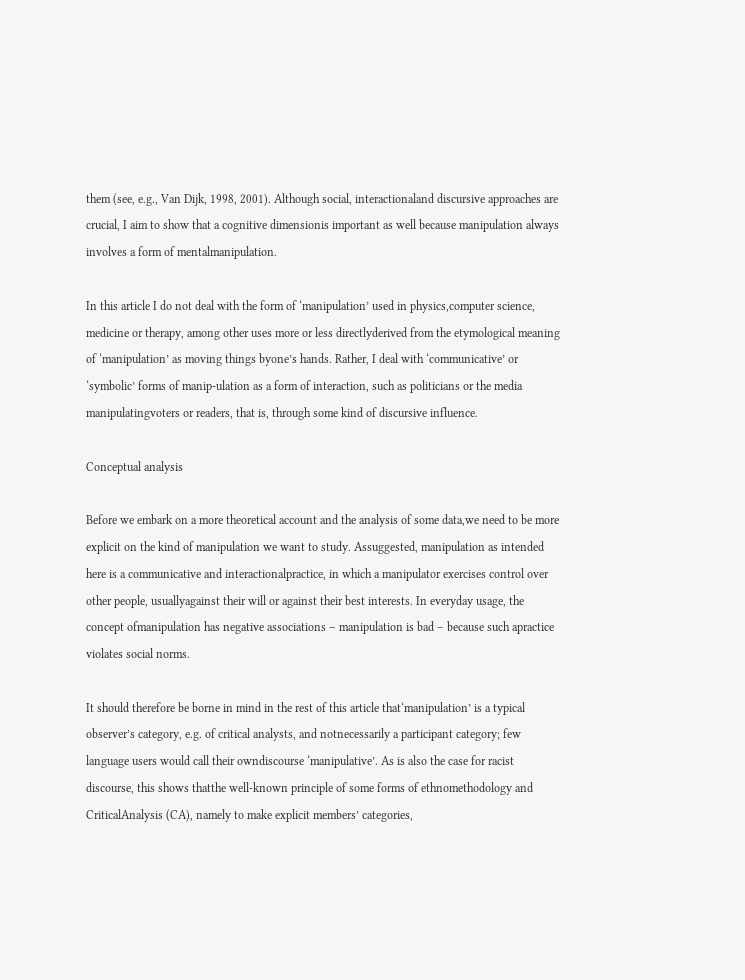them (see, e.g., Van Dijk, 1998, 2001). Although social, interactionaland discursive approaches are crucial, I aim to show that a cognitive dimensionis important as well because manipulation always involves a form of mentalmanipulation.

In this article I do not deal with the form of ‘manipulation’ used in physics,computer science, medicine or therapy, among other uses more or less directlyderived from the etymological meaning of ‘manipulation’ as moving things byone’s hands. Rather, I deal with ‘communicative’ or ‘symbolic’ forms of manip-ulation as a form of interaction, such as politicians or the media manipulatingvoters or readers, that is, through some kind of discursive influence.

Conceptual analysis

Before we embark on a more theoretical account and the analysis of some data,we need to be more explicit on the kind of manipulation we want to study. Assuggested, manipulation as intended here is a communicative and interactionalpractice, in which a manipulator exercises control over other people, usuallyagainst their will or against their best interests. In everyday usage, the concept ofmanipulation has negative associations – manipulation is bad – because such apractice violates social norms.

It should therefore be borne in mind in the rest of this article that‘manipulation’ is a typical observer’s category, e.g. of critical analysts, and notnecessarily a participant category; few language users would call their owndiscourse ‘manipulative’. As is also the case for racist discourse, this shows thatthe well-known principle of some forms of ethnomethodology and CriticalAnalysis (CA), namely to make explicit members’ categories,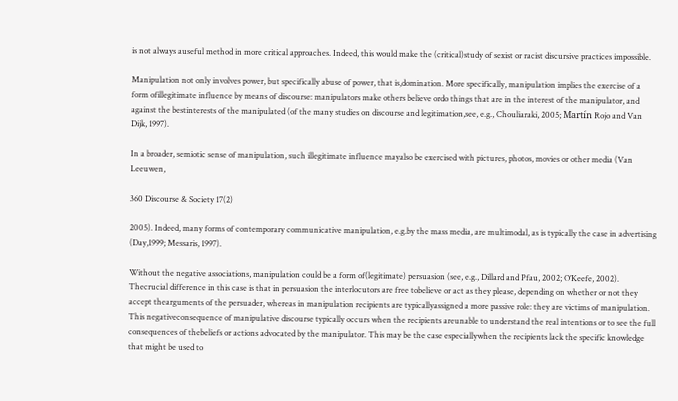is not always auseful method in more critical approaches. Indeed, this would make the (critical)study of sexist or racist discursive practices impossible.

Manipulation not only involves power, but specifically abuse of power, that is,domination. More specifically, manipulation implies the exercise of a form ofillegitimate influence by means of discourse: manipulators make others believe ordo things that are in the interest of the manipulator, and against the bestinterests of the manipulated (of the many studies on discourse and legitimation,see, e.g., Chouliaraki, 2005; Martín Rojo and Van Dijk, 1997).

In a broader, semiotic sense of manipulation, such illegitimate influence mayalso be exercised with pictures, photos, movies or other media (Van Leeuwen,

360 Discourse & Society 17(2)

2005). Indeed, many forms of contemporary communicative manipulation, e.g.by the mass media, are multimodal, as is typically the case in advertising (Day,1999; Messaris, 1997).

Without the negative associations, manipulation could be a form of(legitimate) persuasion (see, e.g., Dillard and Pfau, 2002; O’Keefe, 2002). Thecrucial difference in this case is that in persuasion the interlocutors are free tobelieve or act as they please, depending on whether or not they accept thearguments of the persuader, whereas in manipulation recipients are typicallyassigned a more passive role: they are victims of manipulation. This negativeconsequence of manipulative discourse typically occurs when the recipients areunable to understand the real intentions or to see the full consequences of thebeliefs or actions advocated by the manipulator. This may be the case especiallywhen the recipients lack the specific knowledge that might be used to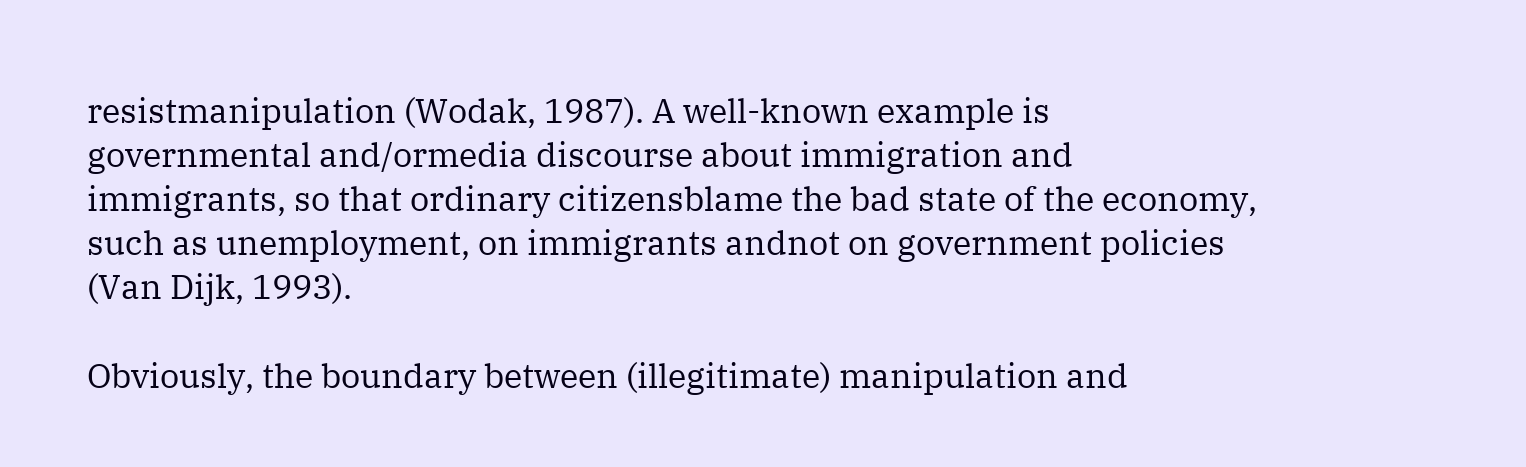resistmanipulation (Wodak, 1987). A well-known example is governmental and/ormedia discourse about immigration and immigrants, so that ordinary citizensblame the bad state of the economy, such as unemployment, on immigrants andnot on government policies (Van Dijk, 1993).

Obviously, the boundary between (illegitimate) manipulation and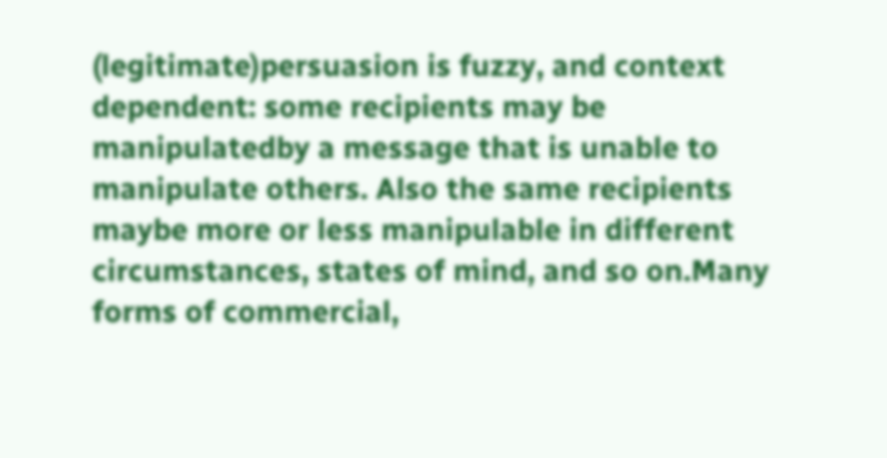(legitimate)persuasion is fuzzy, and context dependent: some recipients may be manipulatedby a message that is unable to manipulate others. Also the same recipients maybe more or less manipulable in different circumstances, states of mind, and so on.Many forms of commercial,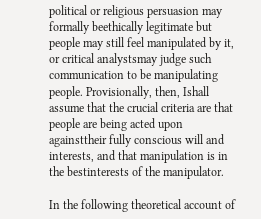political or religious persuasion may formally beethically legitimate but people may still feel manipulated by it, or critical analystsmay judge such communication to be manipulating people. Provisionally, then, Ishall assume that the crucial criteria are that people are being acted upon againsttheir fully conscious will and interests, and that manipulation is in the bestinterests of the manipulator.

In the following theoretical account of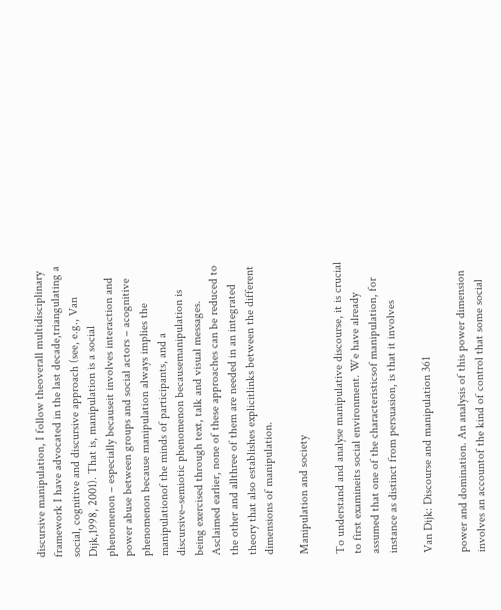discursive manipulation, I follow theoverall multidisciplinary framework I have advocated in the last decade,triangulating a social, cognitive and discursive approach (see, e.g., Van Dijk,1998, 2001). That is, manipulation is a social phenomenon – especially becauseit involves interaction and power abuse between groups and social actors – acognitive phenomenon because manipulation always implies the manipulationof the minds of participants, and a discursive–semiotic phenomenon becausemanipulation is being exercised through text, talk and visual messages. Asclaimed earlier, none of these approaches can be reduced to the other and allthree of them are needed in an integrated theory that also establishes explicitlinks between the different dimensions of manipulation.

Manipulation and society

To understand and analyse manipulative discourse, it is crucial to first examineits social environment. We have already assumed that one of the characteristicsof manipulation, for instance as distinct from persuasion, is that it involves

Van Dijk: Discourse and manipulation 361

power and domination. An analysis of this power dimension involves an accountof the kind of control that some social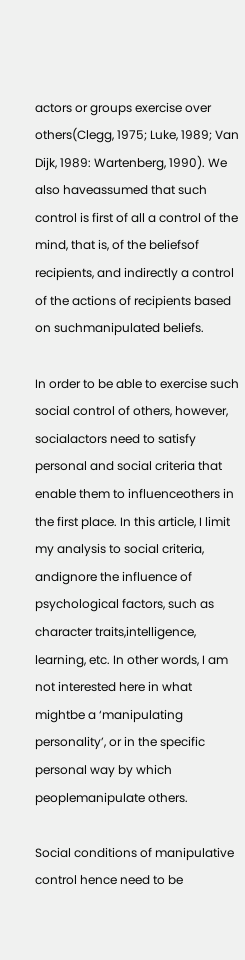actors or groups exercise over others(Clegg, 1975; Luke, 1989; Van Dijk, 1989: Wartenberg, 1990). We also haveassumed that such control is first of all a control of the mind, that is, of the beliefsof recipients, and indirectly a control of the actions of recipients based on suchmanipulated beliefs.

In order to be able to exercise such social control of others, however, socialactors need to satisfy personal and social criteria that enable them to influenceothers in the first place. In this article, I limit my analysis to social criteria, andignore the influence of psychological factors, such as character traits,intelligence, learning, etc. In other words, I am not interested here in what mightbe a ‘manipulating personality’, or in the specific personal way by which peoplemanipulate others.

Social conditions of manipulative control hence need to be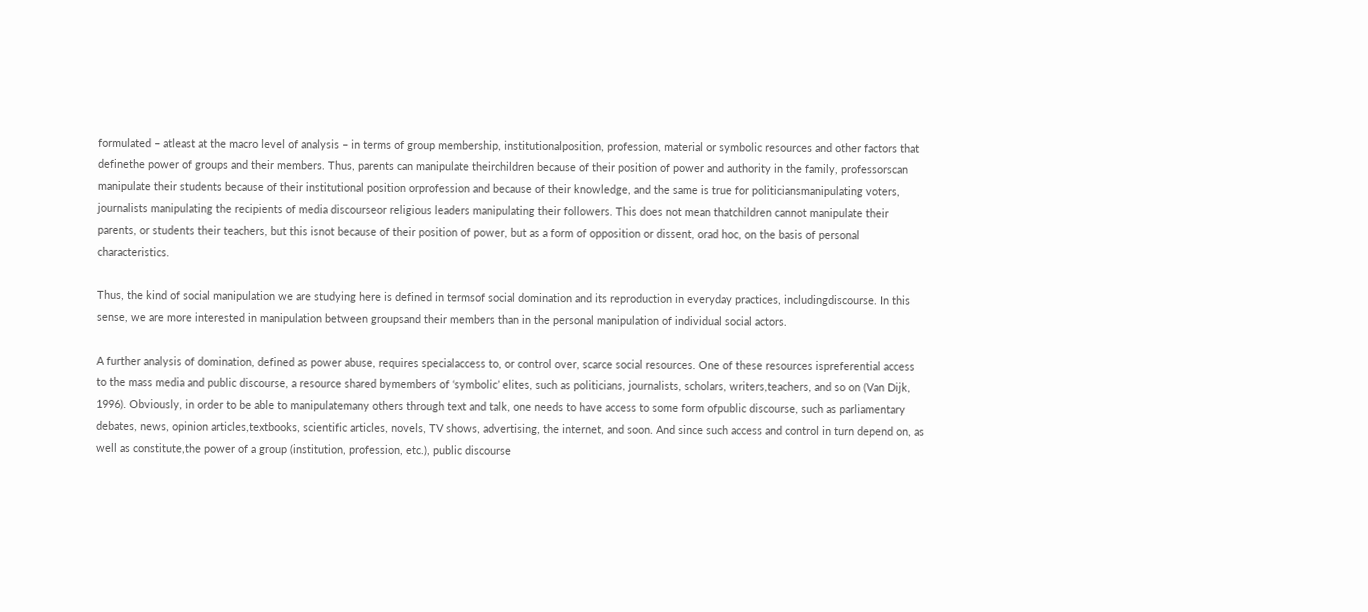formulated – atleast at the macro level of analysis – in terms of group membership, institutionalposition, profession, material or symbolic resources and other factors that definethe power of groups and their members. Thus, parents can manipulate theirchildren because of their position of power and authority in the family, professorscan manipulate their students because of their institutional position orprofession and because of their knowledge, and the same is true for politiciansmanipulating voters, journalists manipulating the recipients of media discourseor religious leaders manipulating their followers. This does not mean thatchildren cannot manipulate their parents, or students their teachers, but this isnot because of their position of power, but as a form of opposition or dissent, orad hoc, on the basis of personal characteristics.

Thus, the kind of social manipulation we are studying here is defined in termsof social domination and its reproduction in everyday practices, includingdiscourse. In this sense, we are more interested in manipulation between groupsand their members than in the personal manipulation of individual social actors.

A further analysis of domination, defined as power abuse, requires specialaccess to, or control over, scarce social resources. One of these resources ispreferential access to the mass media and public discourse, a resource shared bymembers of ‘symbolic’ elites, such as politicians, journalists, scholars, writers,teachers, and so on (Van Dijk, 1996). Obviously, in order to be able to manipulatemany others through text and talk, one needs to have access to some form ofpublic discourse, such as parliamentary debates, news, opinion articles,textbooks, scientific articles, novels, TV shows, advertising, the internet, and soon. And since such access and control in turn depend on, as well as constitute,the power of a group (institution, profession, etc.), public discourse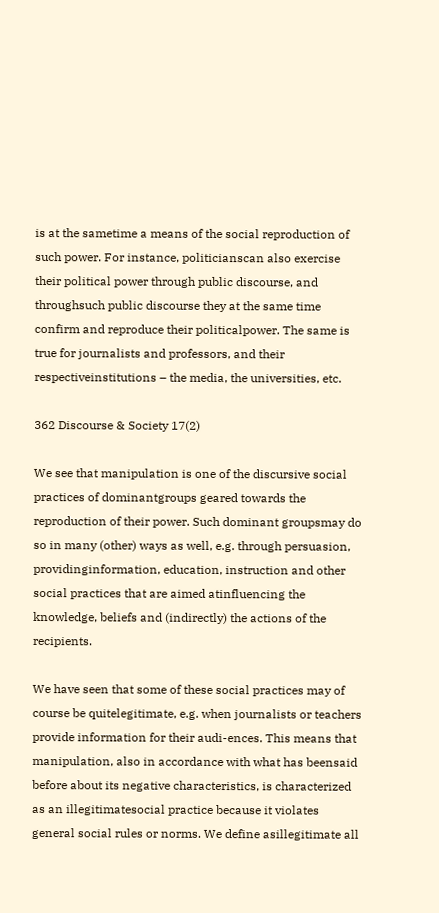is at the sametime a means of the social reproduction of such power. For instance, politicianscan also exercise their political power through public discourse, and throughsuch public discourse they at the same time confirm and reproduce their politicalpower. The same is true for journalists and professors, and their respectiveinstitutions – the media, the universities, etc.

362 Discourse & Society 17(2)

We see that manipulation is one of the discursive social practices of dominantgroups geared towards the reproduction of their power. Such dominant groupsmay do so in many (other) ways as well, e.g. through persuasion, providinginformation, education, instruction and other social practices that are aimed atinfluencing the knowledge, beliefs and (indirectly) the actions of the recipients.

We have seen that some of these social practices may of course be quitelegitimate, e.g. when journalists or teachers provide information for their audi-ences. This means that manipulation, also in accordance with what has beensaid before about its negative characteristics, is characterized as an illegitimatesocial practice because it violates general social rules or norms. We define asillegitimate all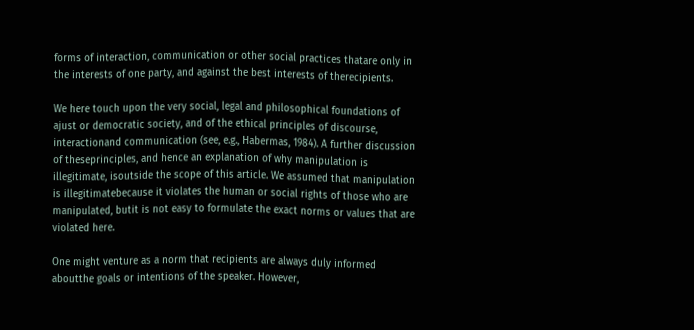forms of interaction, communication or other social practices thatare only in the interests of one party, and against the best interests of therecipients.

We here touch upon the very social, legal and philosophical foundations of ajust or democratic society, and of the ethical principles of discourse, interactionand communication (see, e.g., Habermas, 1984). A further discussion of theseprinciples, and hence an explanation of why manipulation is illegitimate, isoutside the scope of this article. We assumed that manipulation is illegitimatebecause it violates the human or social rights of those who are manipulated, butit is not easy to formulate the exact norms or values that are violated here.

One might venture as a norm that recipients are always duly informed aboutthe goals or intentions of the speaker. However,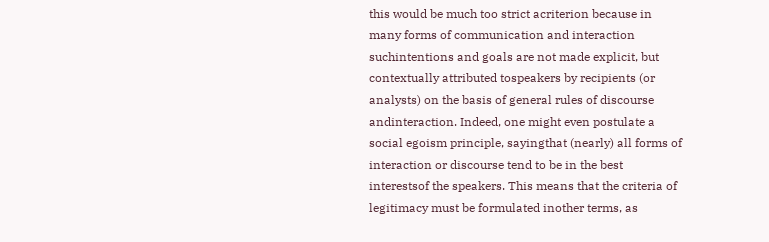this would be much too strict acriterion because in many forms of communication and interaction suchintentions and goals are not made explicit, but contextually attributed tospeakers by recipients (or analysts) on the basis of general rules of discourse andinteraction. Indeed, one might even postulate a social egoism principle, sayingthat (nearly) all forms of interaction or discourse tend to be in the best interestsof the speakers. This means that the criteria of legitimacy must be formulated inother terms, as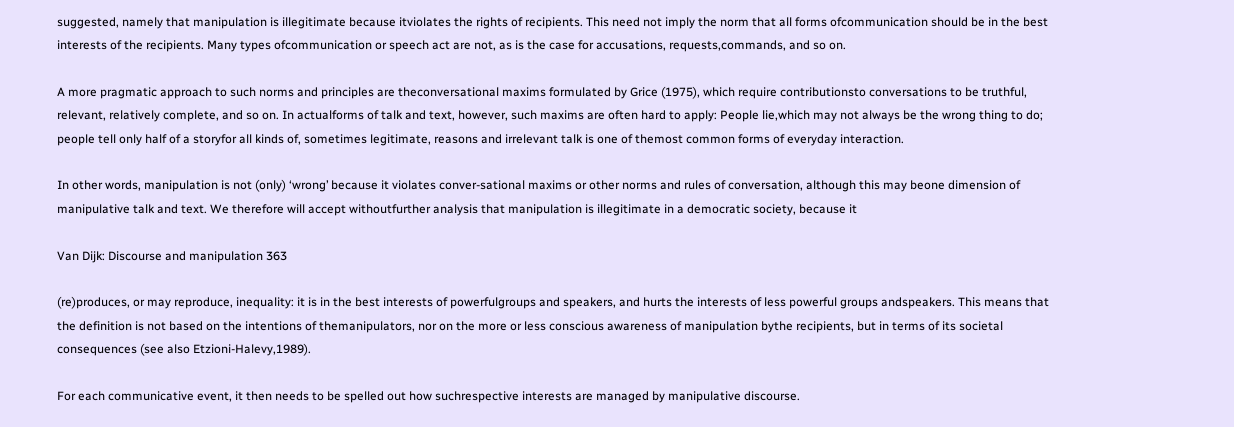suggested, namely that manipulation is illegitimate because itviolates the rights of recipients. This need not imply the norm that all forms ofcommunication should be in the best interests of the recipients. Many types ofcommunication or speech act are not, as is the case for accusations, requests,commands, and so on.

A more pragmatic approach to such norms and principles are theconversational maxims formulated by Grice (1975), which require contributionsto conversations to be truthful, relevant, relatively complete, and so on. In actualforms of talk and text, however, such maxims are often hard to apply: People lie,which may not always be the wrong thing to do; people tell only half of a storyfor all kinds of, sometimes legitimate, reasons and irrelevant talk is one of themost common forms of everyday interaction.

In other words, manipulation is not (only) ‘wrong’ because it violates conver-sational maxims or other norms and rules of conversation, although this may beone dimension of manipulative talk and text. We therefore will accept withoutfurther analysis that manipulation is illegitimate in a democratic society, because it

Van Dijk: Discourse and manipulation 363

(re)produces, or may reproduce, inequality: it is in the best interests of powerfulgroups and speakers, and hurts the interests of less powerful groups andspeakers. This means that the definition is not based on the intentions of themanipulators, nor on the more or less conscious awareness of manipulation bythe recipients, but in terms of its societal consequences (see also Etzioni-Halevy,1989).

For each communicative event, it then needs to be spelled out how suchrespective interests are managed by manipulative discourse.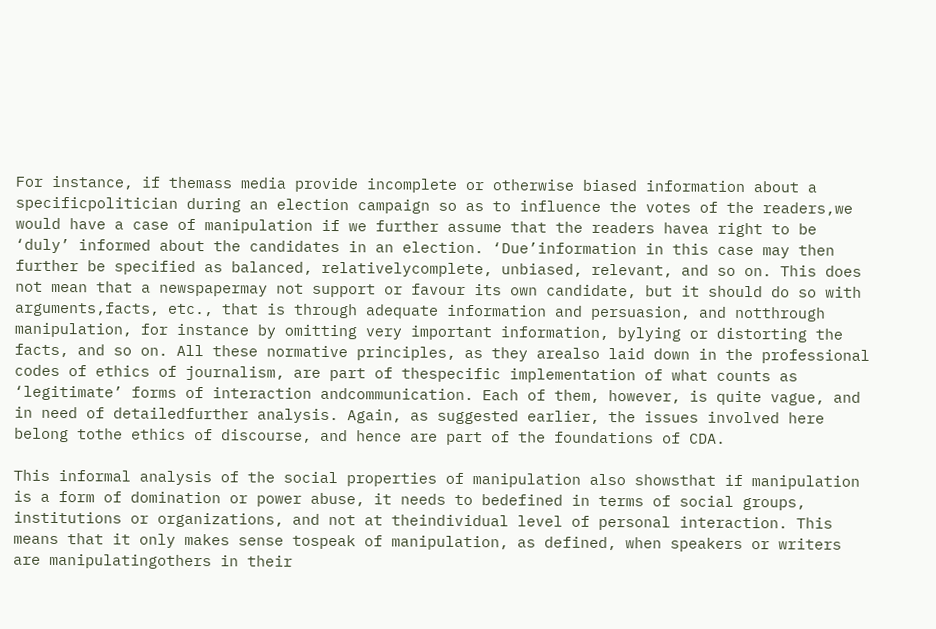For instance, if themass media provide incomplete or otherwise biased information about a specificpolitician during an election campaign so as to influence the votes of the readers,we would have a case of manipulation if we further assume that the readers havea right to be ‘duly’ informed about the candidates in an election. ‘Due’information in this case may then further be specified as balanced, relativelycomplete, unbiased, relevant, and so on. This does not mean that a newspapermay not support or favour its own candidate, but it should do so with arguments,facts, etc., that is through adequate information and persuasion, and notthrough manipulation, for instance by omitting very important information, bylying or distorting the facts, and so on. All these normative principles, as they arealso laid down in the professional codes of ethics of journalism, are part of thespecific implementation of what counts as ‘legitimate’ forms of interaction andcommunication. Each of them, however, is quite vague, and in need of detailedfurther analysis. Again, as suggested earlier, the issues involved here belong tothe ethics of discourse, and hence are part of the foundations of CDA.

This informal analysis of the social properties of manipulation also showsthat if manipulation is a form of domination or power abuse, it needs to bedefined in terms of social groups, institutions or organizations, and not at theindividual level of personal interaction. This means that it only makes sense tospeak of manipulation, as defined, when speakers or writers are manipulatingothers in their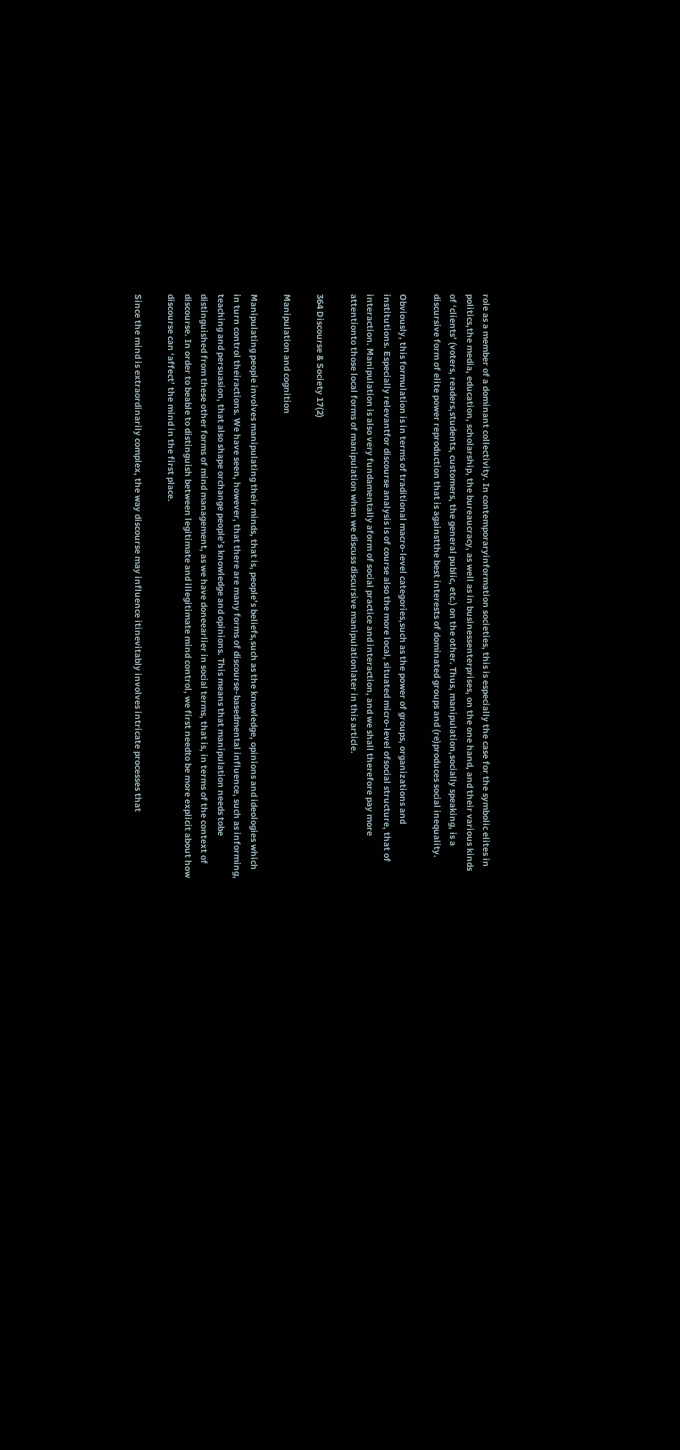role as a member of a dominant collectivity. In contemporaryinformation societies, this is especially the case for the symbolic elites in politics,the media, education, scholarship, the bureaucracy, as well as in businessenterprises, on the one hand, and their various kinds of ‘clients’ (voters, readers,students, customers, the general public, etc.) on the other. Thus, manipulation,socially speaking, is a discursive form of elite power reproduction that is againstthe best interests of dominated groups and (re)produces social inequality.

Obviously, this formulation is in terms of traditional macro-level categories,such as the power of groups, organizations and institutions. Especially relevantfor discourse analysis is of course also the more local, situated micro-level ofsocial structure, that of interaction. Manipulation is also very fundamentally aform of social practice and interaction, and we shall therefore pay more attentionto those local forms of manipulation when we discuss discursive manipulationlater in this article.

364 Discourse & Society 17(2)

Manipulation and cognition

Manipulating people involves manipulating their minds, that is, people’s beliefs,such as the knowledge, opinions and ideologies which in turn control theiractions. We have seen, however, that there are many forms of discourse-basedmental influence, such as informing, teaching and persuasion, that also shape orchange people’s knowledge and opinions. This means that manipulation needs tobe distinguished from these other forms of mind management, as we have doneearlier in social terms, that is, in terms of the context of discourse. In order to beable to distinguish between legitimate and illegitimate mind control, we first needto be more explicit about how discourse can ‘affect’ the mind in the first place.

Since the mind is extraordinarily complex, the way discourse may influence itinevitably involves intricate processes that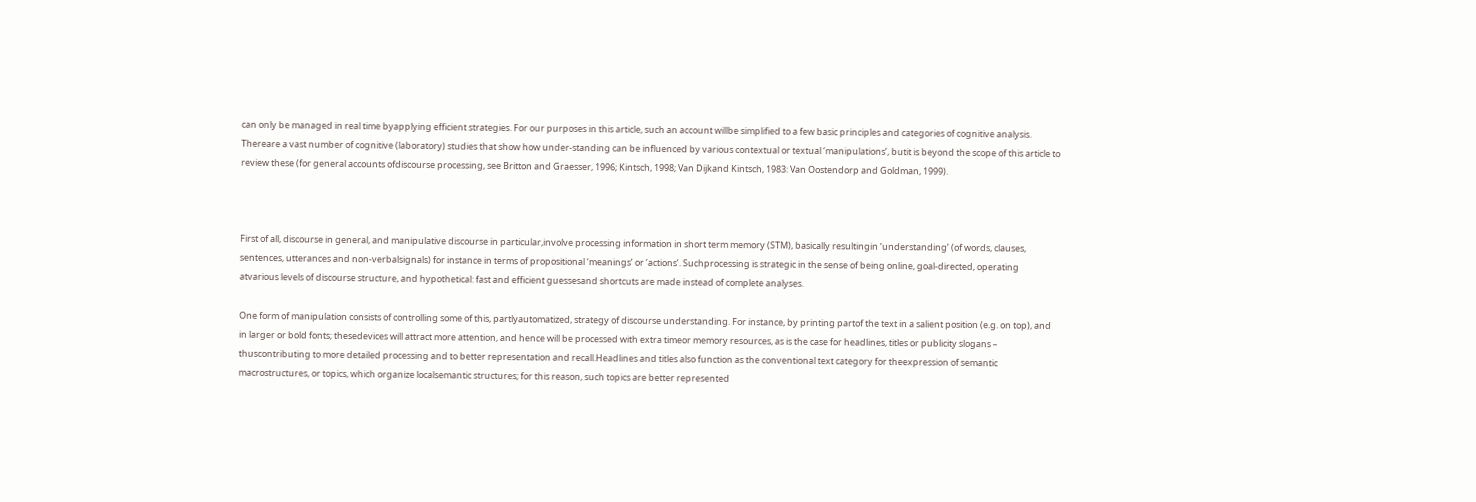can only be managed in real time byapplying efficient strategies. For our purposes in this article, such an account willbe simplified to a few basic principles and categories of cognitive analysis. Thereare a vast number of cognitive (laboratory) studies that show how under-standing can be influenced by various contextual or textual ‘manipulations’, butit is beyond the scope of this article to review these (for general accounts ofdiscourse processing, see Britton and Graesser, 1996; Kintsch, 1998; Van Dijkand Kintsch, 1983: Van Oostendorp and Goldman, 1999).



First of all, discourse in general, and manipulative discourse in particular,involve processing information in short term memory (STM), basically resultingin ‘understanding’ (of words, clauses, sentences, utterances and non-verbalsignals) for instance in terms of propositional ‘meanings’ or ‘actions’. Suchprocessing is strategic in the sense of being online, goal-directed, operating atvarious levels of discourse structure, and hypothetical: fast and efficient guessesand shortcuts are made instead of complete analyses.

One form of manipulation consists of controlling some of this, partlyautomatized, strategy of discourse understanding. For instance, by printing partof the text in a salient position (e.g. on top), and in larger or bold fonts; thesedevices will attract more attention, and hence will be processed with extra timeor memory resources, as is the case for headlines, titles or publicity slogans – thuscontributing to more detailed processing and to better representation and recall.Headlines and titles also function as the conventional text category for theexpression of semantic macrostructures, or topics, which organize localsemantic structures; for this reason, such topics are better represented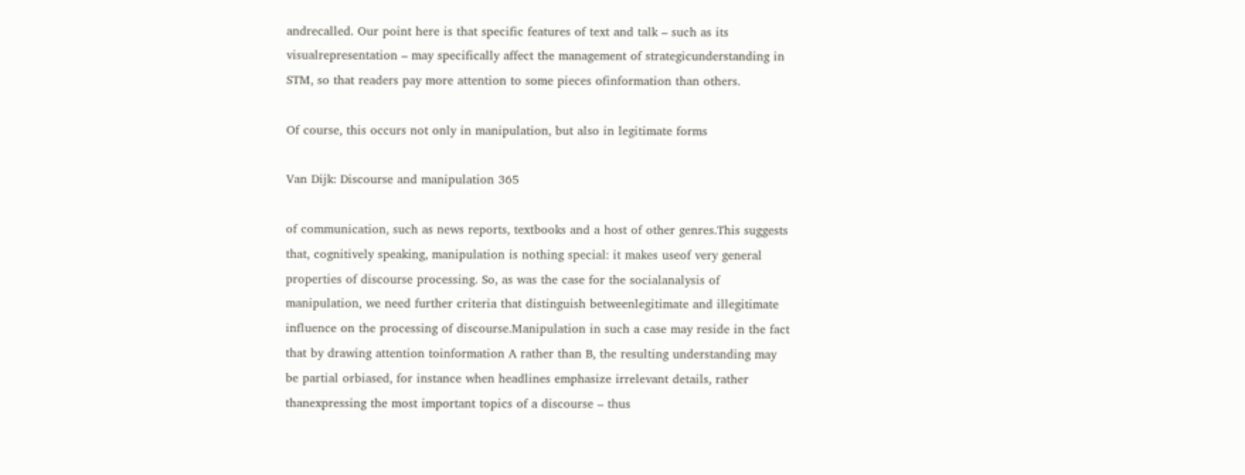andrecalled. Our point here is that specific features of text and talk – such as its visualrepresentation – may specifically affect the management of strategicunderstanding in STM, so that readers pay more attention to some pieces ofinformation than others.

Of course, this occurs not only in manipulation, but also in legitimate forms

Van Dijk: Discourse and manipulation 365

of communication, such as news reports, textbooks and a host of other genres.This suggests that, cognitively speaking, manipulation is nothing special: it makes useof very general properties of discourse processing. So, as was the case for the socialanalysis of manipulation, we need further criteria that distinguish betweenlegitimate and illegitimate influence on the processing of discourse.Manipulation in such a case may reside in the fact that by drawing attention toinformation A rather than B, the resulting understanding may be partial orbiased, for instance when headlines emphasize irrelevant details, rather thanexpressing the most important topics of a discourse – thus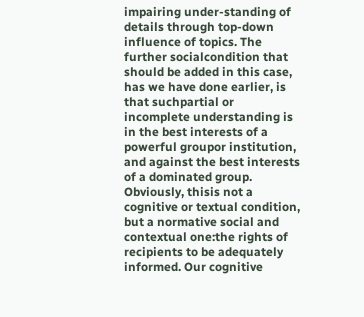impairing under-standing of details through top-down influence of topics. The further socialcondition that should be added in this case, has we have done earlier, is that suchpartial or incomplete understanding is in the best interests of a powerful groupor institution, and against the best interests of a dominated group. Obviously, thisis not a cognitive or textual condition, but a normative social and contextual one:the rights of recipients to be adequately informed. Our cognitive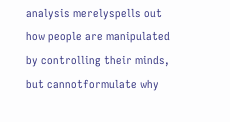analysis merelyspells out how people are manipulated by controlling their minds, but cannotformulate why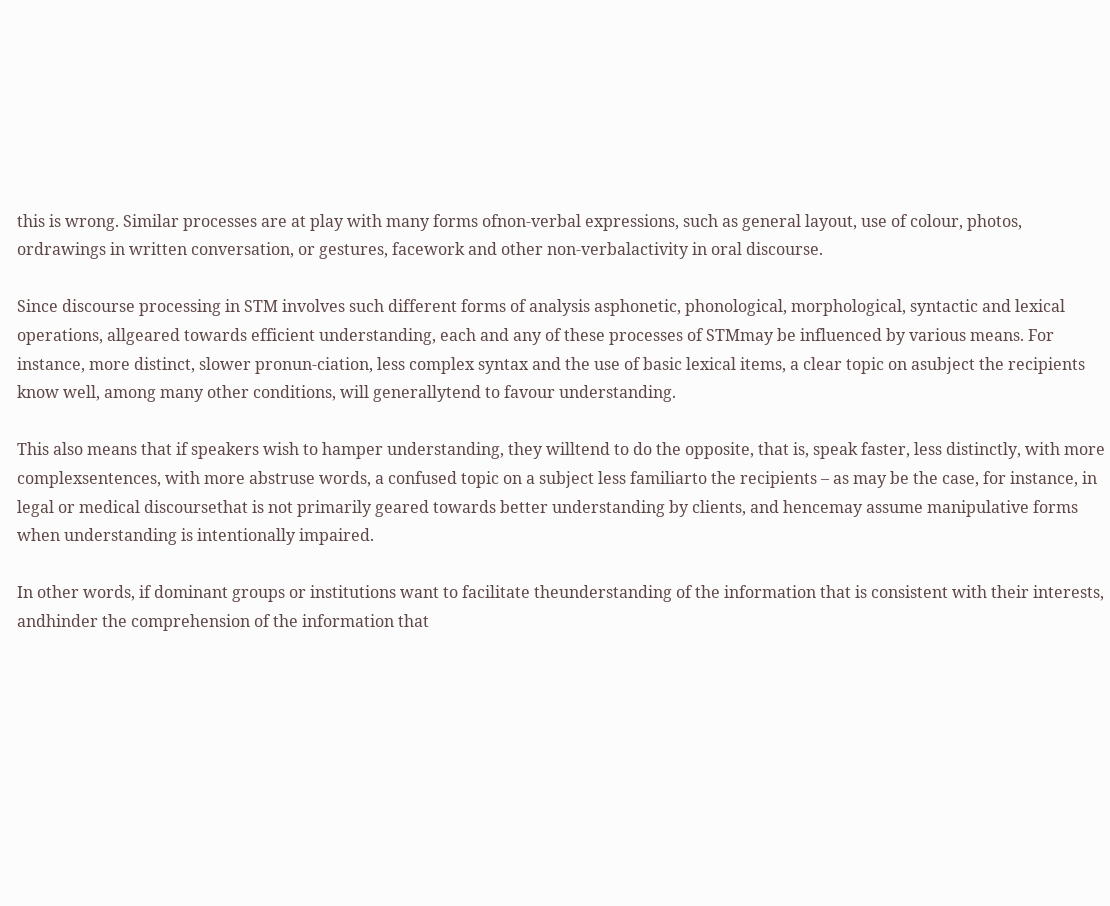this is wrong. Similar processes are at play with many forms ofnon-verbal expressions, such as general layout, use of colour, photos, ordrawings in written conversation, or gestures, facework and other non-verbalactivity in oral discourse.

Since discourse processing in STM involves such different forms of analysis asphonetic, phonological, morphological, syntactic and lexical operations, allgeared towards efficient understanding, each and any of these processes of STMmay be influenced by various means. For instance, more distinct, slower pronun-ciation, less complex syntax and the use of basic lexical items, a clear topic on asubject the recipients know well, among many other conditions, will generallytend to favour understanding.

This also means that if speakers wish to hamper understanding, they willtend to do the opposite, that is, speak faster, less distinctly, with more complexsentences, with more abstruse words, a confused topic on a subject less familiarto the recipients – as may be the case, for instance, in legal or medical discoursethat is not primarily geared towards better understanding by clients, and hencemay assume manipulative forms when understanding is intentionally impaired.

In other words, if dominant groups or institutions want to facilitate theunderstanding of the information that is consistent with their interests, andhinder the comprehension of the information that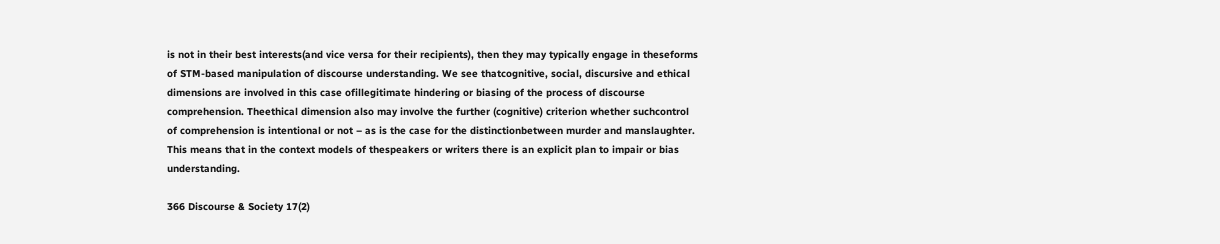is not in their best interests(and vice versa for their recipients), then they may typically engage in theseforms of STM-based manipulation of discourse understanding. We see thatcognitive, social, discursive and ethical dimensions are involved in this case ofillegitimate hindering or biasing of the process of discourse comprehension. Theethical dimension also may involve the further (cognitive) criterion whether suchcontrol of comprehension is intentional or not – as is the case for the distinctionbetween murder and manslaughter. This means that in the context models of thespeakers or writers there is an explicit plan to impair or bias understanding.

366 Discourse & Society 17(2)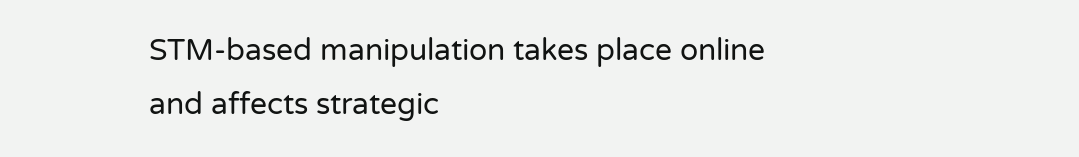STM-based manipulation takes place online and affects strategic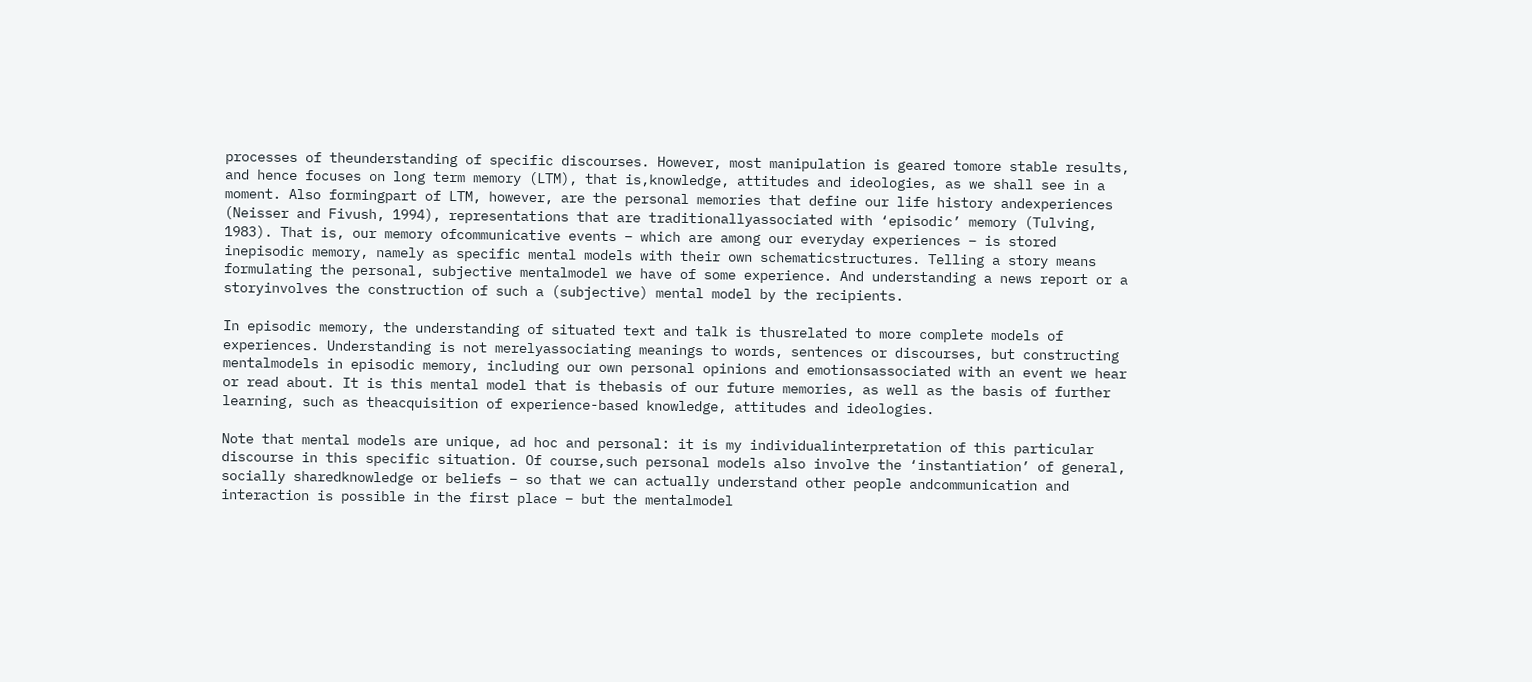processes of theunderstanding of specific discourses. However, most manipulation is geared tomore stable results, and hence focuses on long term memory (LTM), that is,knowledge, attitudes and ideologies, as we shall see in a moment. Also formingpart of LTM, however, are the personal memories that define our life history andexperiences (Neisser and Fivush, 1994), representations that are traditionallyassociated with ‘episodic’ memory (Tulving, 1983). That is, our memory ofcommunicative events – which are among our everyday experiences – is stored inepisodic memory, namely as specific mental models with their own schematicstructures. Telling a story means formulating the personal, subjective mentalmodel we have of some experience. And understanding a news report or a storyinvolves the construction of such a (subjective) mental model by the recipients.

In episodic memory, the understanding of situated text and talk is thusrelated to more complete models of experiences. Understanding is not merelyassociating meanings to words, sentences or discourses, but constructing mentalmodels in episodic memory, including our own personal opinions and emotionsassociated with an event we hear or read about. It is this mental model that is thebasis of our future memories, as well as the basis of further learning, such as theacquisition of experience-based knowledge, attitudes and ideologies.

Note that mental models are unique, ad hoc and personal: it is my individualinterpretation of this particular discourse in this specific situation. Of course,such personal models also involve the ‘instantiation’ of general, socially sharedknowledge or beliefs – so that we can actually understand other people andcommunication and interaction is possible in the first place – but the mentalmodel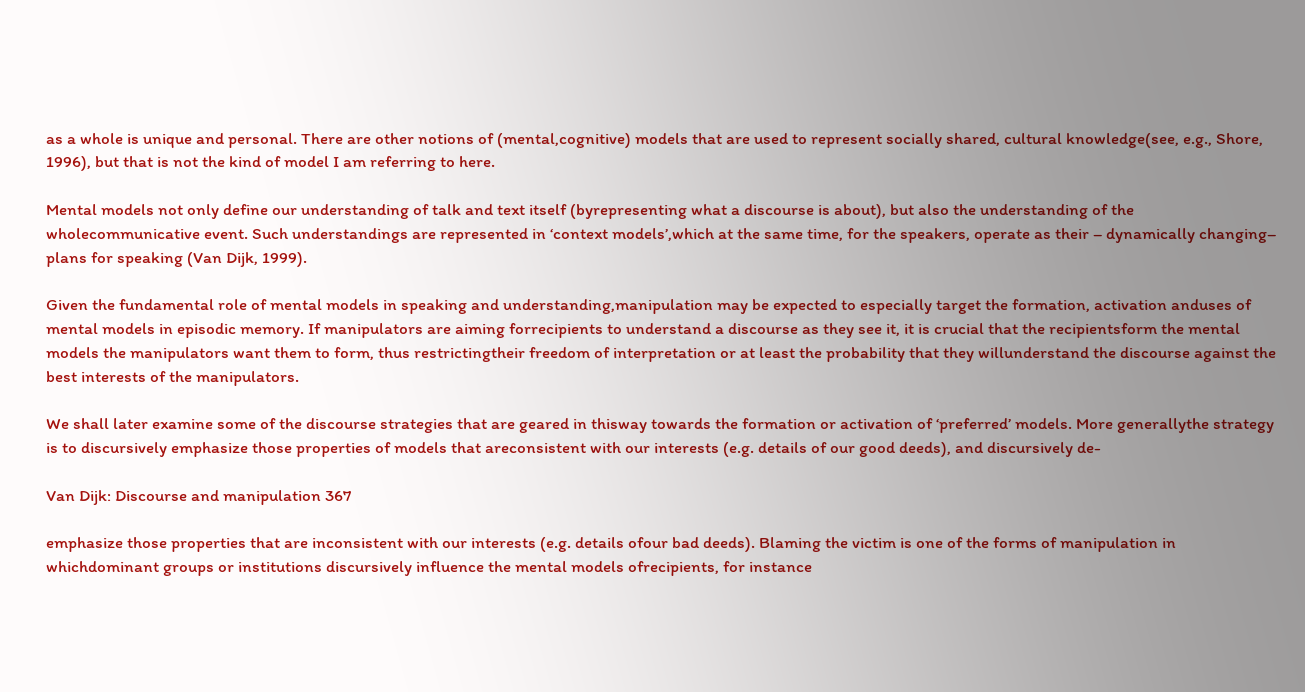as a whole is unique and personal. There are other notions of (mental,cognitive) models that are used to represent socially shared, cultural knowledge(see, e.g., Shore, 1996), but that is not the kind of model I am referring to here.

Mental models not only define our understanding of talk and text itself (byrepresenting what a discourse is about), but also the understanding of the wholecommunicative event. Such understandings are represented in ‘context models’,which at the same time, for the speakers, operate as their – dynamically changing– plans for speaking (Van Dijk, 1999).

Given the fundamental role of mental models in speaking and understanding,manipulation may be expected to especially target the formation, activation anduses of mental models in episodic memory. If manipulators are aiming forrecipients to understand a discourse as they see it, it is crucial that the recipientsform the mental models the manipulators want them to form, thus restrictingtheir freedom of interpretation or at least the probability that they willunderstand the discourse against the best interests of the manipulators.

We shall later examine some of the discourse strategies that are geared in thisway towards the formation or activation of ‘preferred’ models. More generallythe strategy is to discursively emphasize those properties of models that areconsistent with our interests (e.g. details of our good deeds), and discursively de-

Van Dijk: Discourse and manipulation 367

emphasize those properties that are inconsistent with our interests (e.g. details ofour bad deeds). Blaming the victim is one of the forms of manipulation in whichdominant groups or institutions discursively influence the mental models ofrecipients, for instance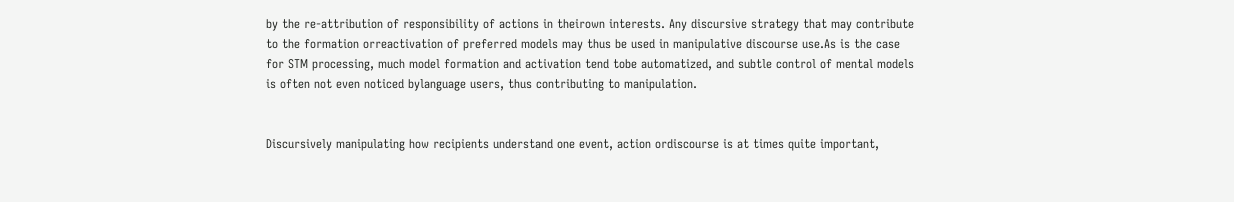by the re-attribution of responsibility of actions in theirown interests. Any discursive strategy that may contribute to the formation orreactivation of preferred models may thus be used in manipulative discourse use.As is the case for STM processing, much model formation and activation tend tobe automatized, and subtle control of mental models is often not even noticed bylanguage users, thus contributing to manipulation.


Discursively manipulating how recipients understand one event, action ordiscourse is at times quite important,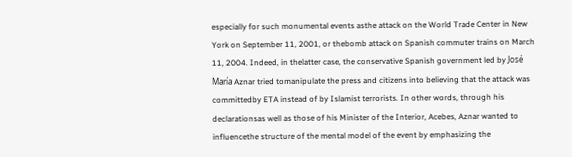especially for such monumental events asthe attack on the World Trade Center in New York on September 11, 2001, or thebomb attack on Spanish commuter trains on March 11, 2004. Indeed, in thelatter case, the conservative Spanish government led by José María Aznar tried tomanipulate the press and citizens into believing that the attack was committedby ETA instead of by Islamist terrorists. In other words, through his declarationsas well as those of his Minister of the Interior, Acebes, Aznar wanted to influencethe structure of the mental model of the event by emphasizing the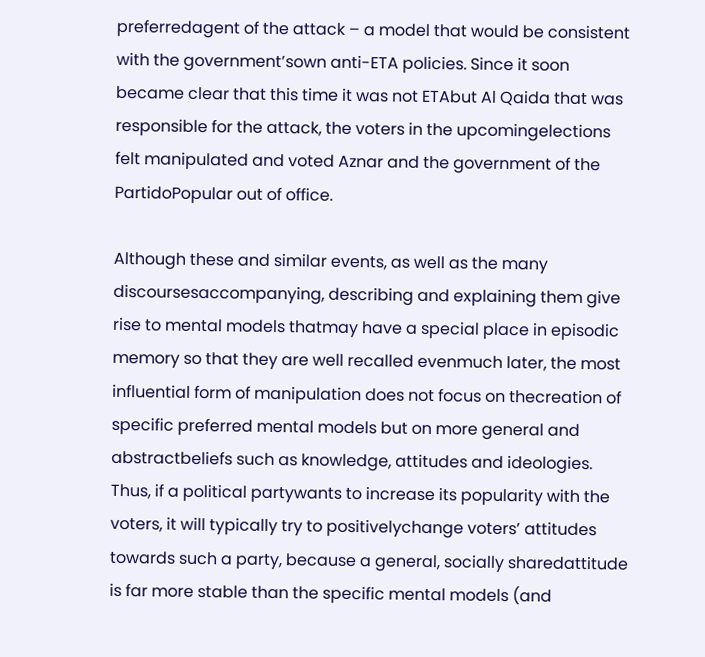preferredagent of the attack – a model that would be consistent with the government’sown anti-ETA policies. Since it soon became clear that this time it was not ETAbut Al Qaida that was responsible for the attack, the voters in the upcomingelections felt manipulated and voted Aznar and the government of the PartidoPopular out of office.

Although these and similar events, as well as the many discoursesaccompanying, describing and explaining them give rise to mental models thatmay have a special place in episodic memory so that they are well recalled evenmuch later, the most influential form of manipulation does not focus on thecreation of specific preferred mental models but on more general and abstractbeliefs such as knowledge, attitudes and ideologies. Thus, if a political partywants to increase its popularity with the voters, it will typically try to positivelychange voters’ attitudes towards such a party, because a general, socially sharedattitude is far more stable than the specific mental models (and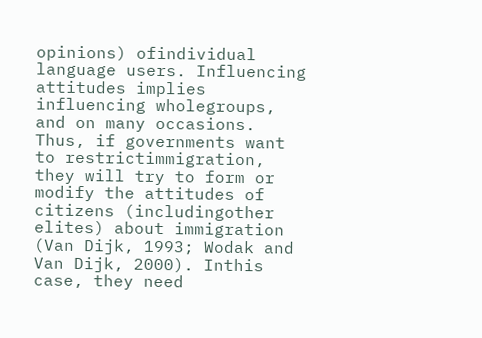opinions) ofindividual language users. Influencing attitudes implies influencing wholegroups, and on many occasions. Thus, if governments want to restrictimmigration, they will try to form or modify the attitudes of citizens (includingother elites) about immigration (Van Dijk, 1993; Wodak and Van Dijk, 2000). Inthis case, they need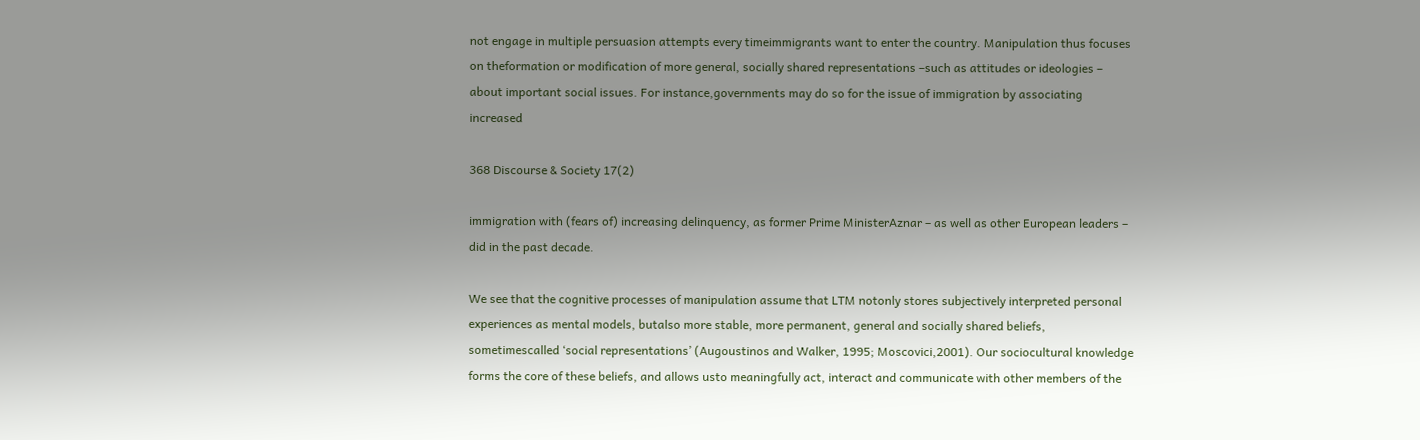not engage in multiple persuasion attempts every timeimmigrants want to enter the country. Manipulation thus focuses on theformation or modification of more general, socially shared representations –such as attitudes or ideologies – about important social issues. For instance,governments may do so for the issue of immigration by associating increased

368 Discourse & Society 17(2)

immigration with (fears of) increasing delinquency, as former Prime MinisterAznar – as well as other European leaders – did in the past decade.

We see that the cognitive processes of manipulation assume that LTM notonly stores subjectively interpreted personal experiences as mental models, butalso more stable, more permanent, general and socially shared beliefs, sometimescalled ‘social representations’ (Augoustinos and Walker, 1995; Moscovici,2001). Our sociocultural knowledge forms the core of these beliefs, and allows usto meaningfully act, interact and communicate with other members of the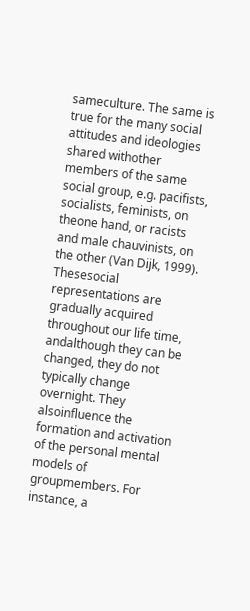sameculture. The same is true for the many social attitudes and ideologies shared withother members of the same social group, e.g. pacifists, socialists, feminists, on theone hand, or racists and male chauvinists, on the other (Van Dijk, 1999). Thesesocial representations are gradually acquired throughout our life time, andalthough they can be changed, they do not typically change overnight. They alsoinfluence the formation and activation of the personal mental models of groupmembers. For instance, a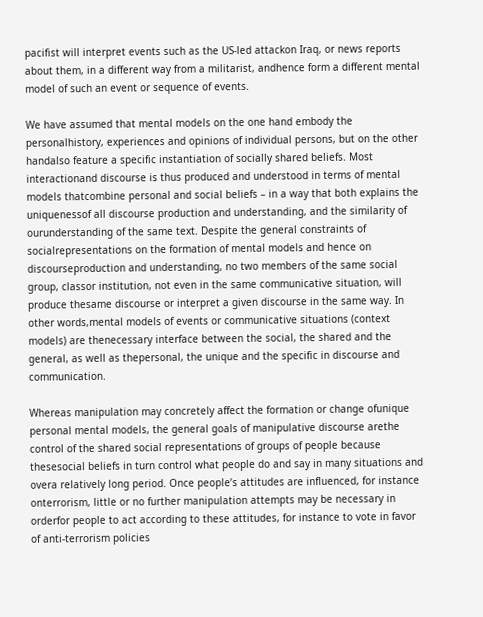pacifist will interpret events such as the US-led attackon Iraq, or news reports about them, in a different way from a militarist, andhence form a different mental model of such an event or sequence of events.

We have assumed that mental models on the one hand embody the personalhistory, experiences and opinions of individual persons, but on the other handalso feature a specific instantiation of socially shared beliefs. Most interactionand discourse is thus produced and understood in terms of mental models thatcombine personal and social beliefs – in a way that both explains the uniquenessof all discourse production and understanding, and the similarity of ourunderstanding of the same text. Despite the general constraints of socialrepresentations on the formation of mental models and hence on discourseproduction and understanding, no two members of the same social group, classor institution, not even in the same communicative situation, will produce thesame discourse or interpret a given discourse in the same way. In other words,mental models of events or communicative situations (context models) are thenecessary interface between the social, the shared and the general, as well as thepersonal, the unique and the specific in discourse and communication.

Whereas manipulation may concretely affect the formation or change ofunique personal mental models, the general goals of manipulative discourse arethe control of the shared social representations of groups of people because thesesocial beliefs in turn control what people do and say in many situations and overa relatively long period. Once people’s attitudes are influenced, for instance onterrorism, little or no further manipulation attempts may be necessary in orderfor people to act according to these attitudes, for instance to vote in favor of anti-terrorism policies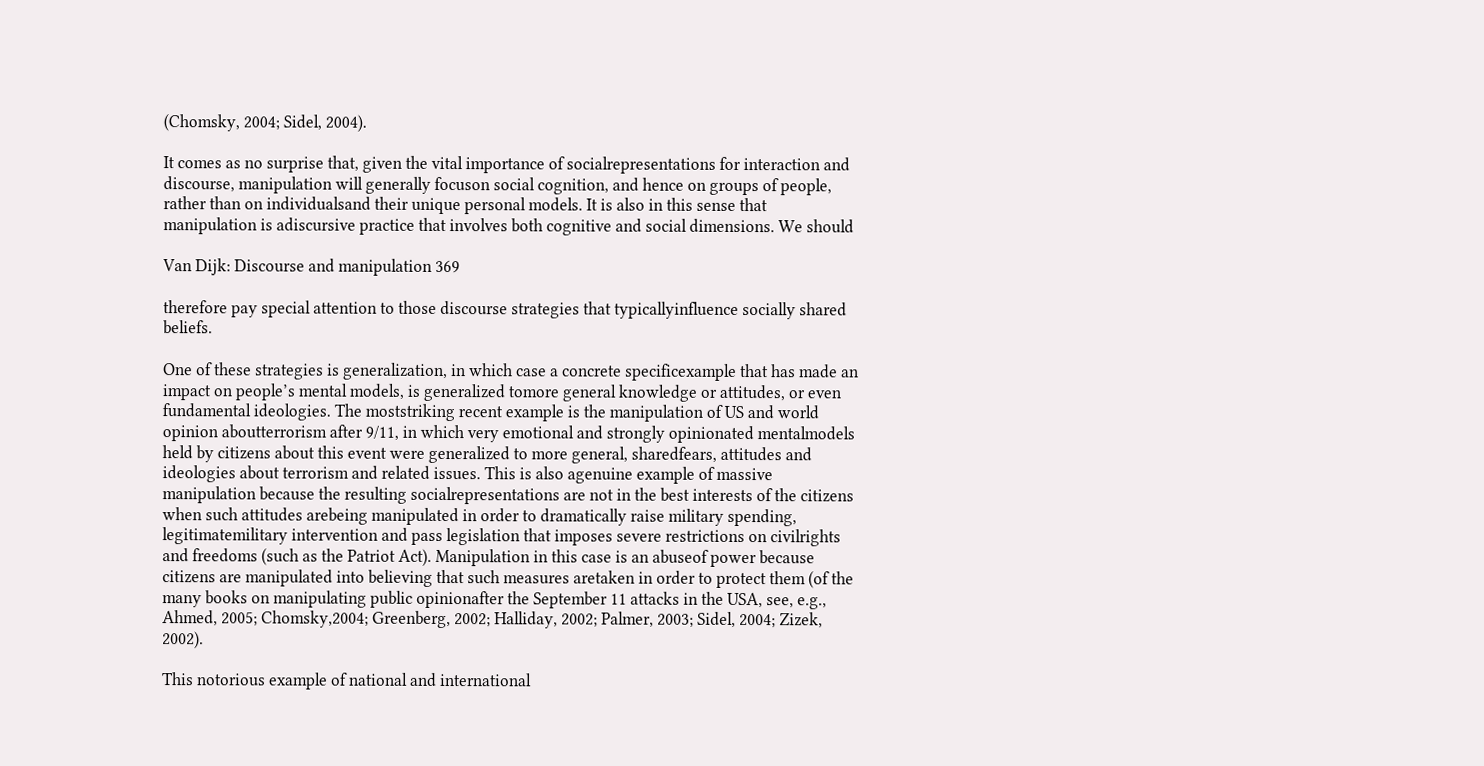(Chomsky, 2004; Sidel, 2004).

It comes as no surprise that, given the vital importance of socialrepresentations for interaction and discourse, manipulation will generally focuson social cognition, and hence on groups of people, rather than on individualsand their unique personal models. It is also in this sense that manipulation is adiscursive practice that involves both cognitive and social dimensions. We should

Van Dijk: Discourse and manipulation 369

therefore pay special attention to those discourse strategies that typicallyinfluence socially shared beliefs.

One of these strategies is generalization, in which case a concrete specificexample that has made an impact on people’s mental models, is generalized tomore general knowledge or attitudes, or even fundamental ideologies. The moststriking recent example is the manipulation of US and world opinion aboutterrorism after 9/11, in which very emotional and strongly opinionated mentalmodels held by citizens about this event were generalized to more general, sharedfears, attitudes and ideologies about terrorism and related issues. This is also agenuine example of massive manipulation because the resulting socialrepresentations are not in the best interests of the citizens when such attitudes arebeing manipulated in order to dramatically raise military spending, legitimatemilitary intervention and pass legislation that imposes severe restrictions on civilrights and freedoms (such as the Patriot Act). Manipulation in this case is an abuseof power because citizens are manipulated into believing that such measures aretaken in order to protect them (of the many books on manipulating public opinionafter the September 11 attacks in the USA, see, e.g., Ahmed, 2005; Chomsky,2004; Greenberg, 2002; Halliday, 2002; Palmer, 2003; Sidel, 2004; Zizek, 2002).

This notorious example of national and international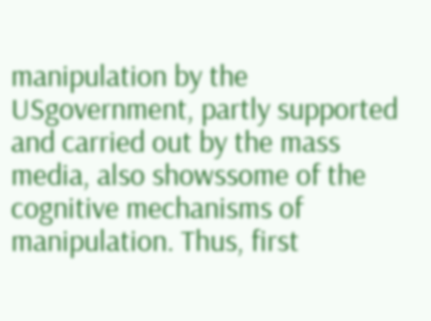manipulation by the USgovernment, partly supported and carried out by the mass media, also showssome of the cognitive mechanisms of manipulation. Thus, first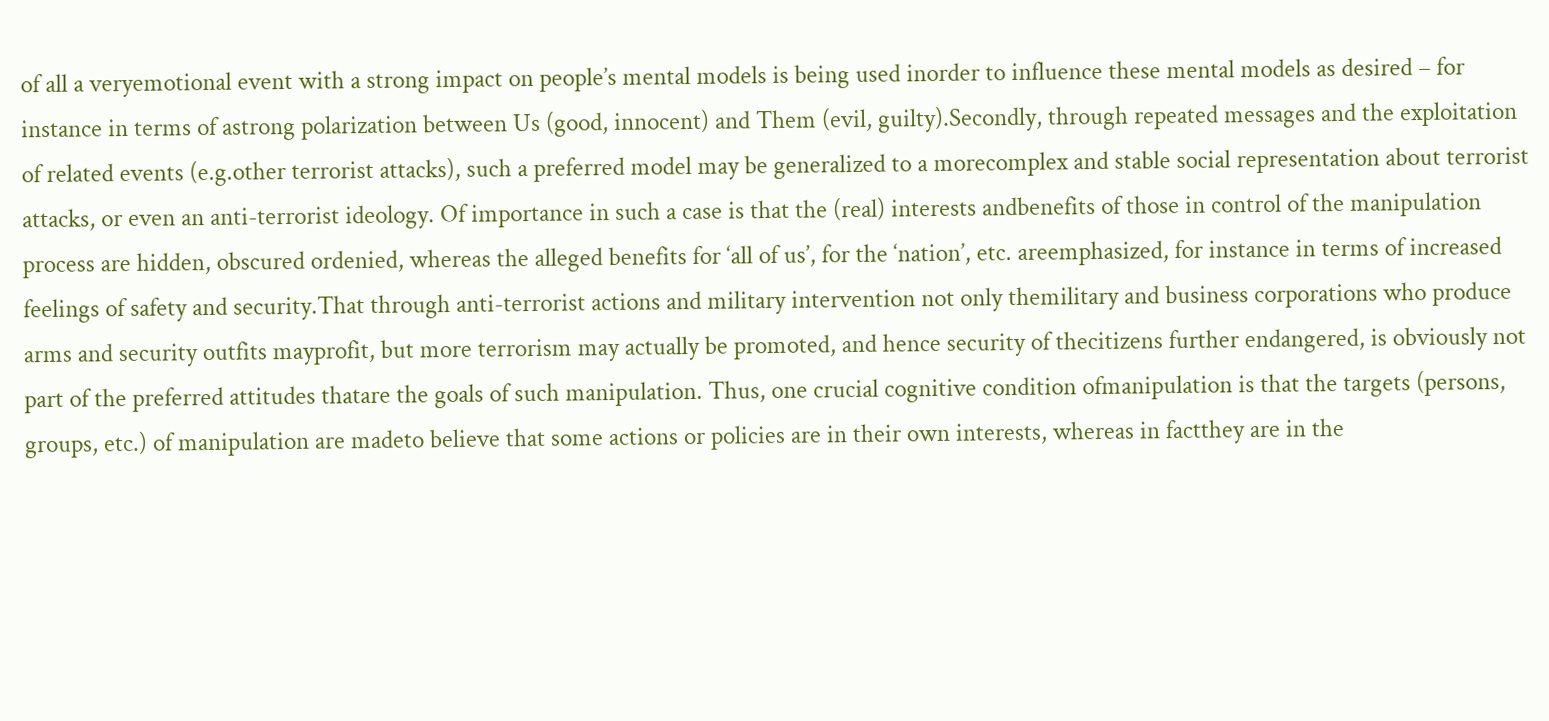of all a veryemotional event with a strong impact on people’s mental models is being used inorder to influence these mental models as desired – for instance in terms of astrong polarization between Us (good, innocent) and Them (evil, guilty).Secondly, through repeated messages and the exploitation of related events (e.g.other terrorist attacks), such a preferred model may be generalized to a morecomplex and stable social representation about terrorist attacks, or even an anti-terrorist ideology. Of importance in such a case is that the (real) interests andbenefits of those in control of the manipulation process are hidden, obscured ordenied, whereas the alleged benefits for ‘all of us’, for the ‘nation’, etc. areemphasized, for instance in terms of increased feelings of safety and security.That through anti-terrorist actions and military intervention not only themilitary and business corporations who produce arms and security outfits mayprofit, but more terrorism may actually be promoted, and hence security of thecitizens further endangered, is obviously not part of the preferred attitudes thatare the goals of such manipulation. Thus, one crucial cognitive condition ofmanipulation is that the targets (persons, groups, etc.) of manipulation are madeto believe that some actions or policies are in their own interests, whereas in factthey are in the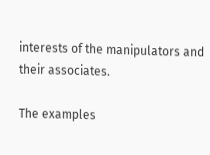interests of the manipulators and their associates.

The examples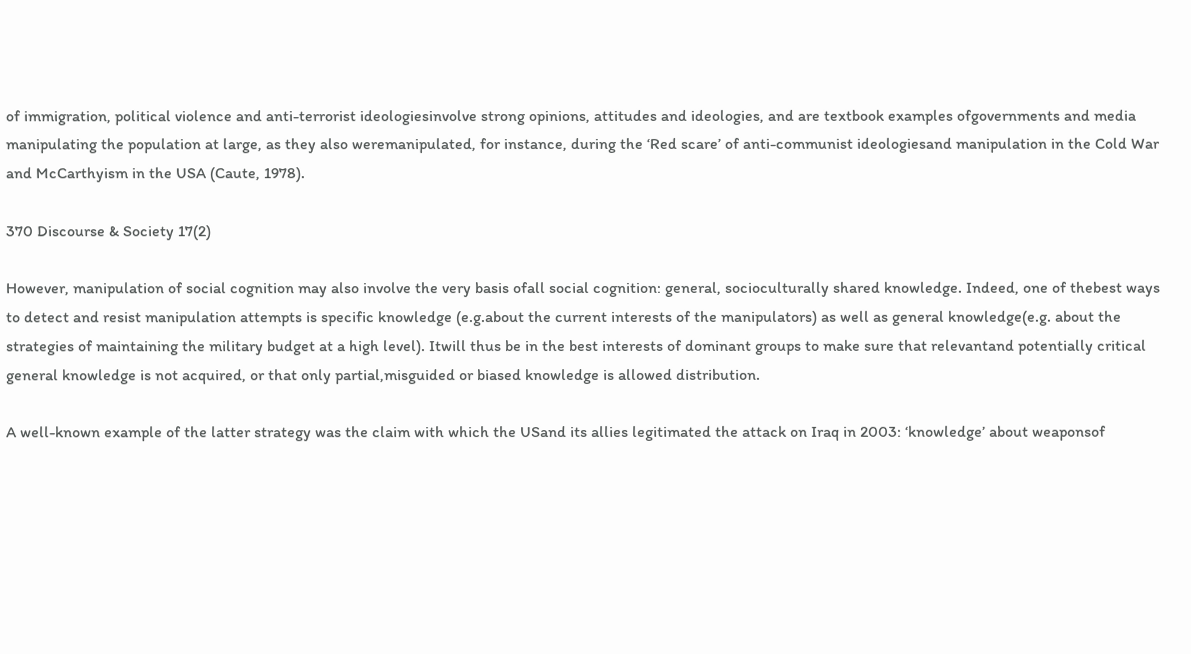of immigration, political violence and anti-terrorist ideologiesinvolve strong opinions, attitudes and ideologies, and are textbook examples ofgovernments and media manipulating the population at large, as they also weremanipulated, for instance, during the ‘Red scare’ of anti-communist ideologiesand manipulation in the Cold War and McCarthyism in the USA (Caute, 1978).

370 Discourse & Society 17(2)

However, manipulation of social cognition may also involve the very basis ofall social cognition: general, socioculturally shared knowledge. Indeed, one of thebest ways to detect and resist manipulation attempts is specific knowledge (e.g.about the current interests of the manipulators) as well as general knowledge(e.g. about the strategies of maintaining the military budget at a high level). Itwill thus be in the best interests of dominant groups to make sure that relevantand potentially critical general knowledge is not acquired, or that only partial,misguided or biased knowledge is allowed distribution.

A well-known example of the latter strategy was the claim with which the USand its allies legitimated the attack on Iraq in 2003: ‘knowledge’ about weaponsof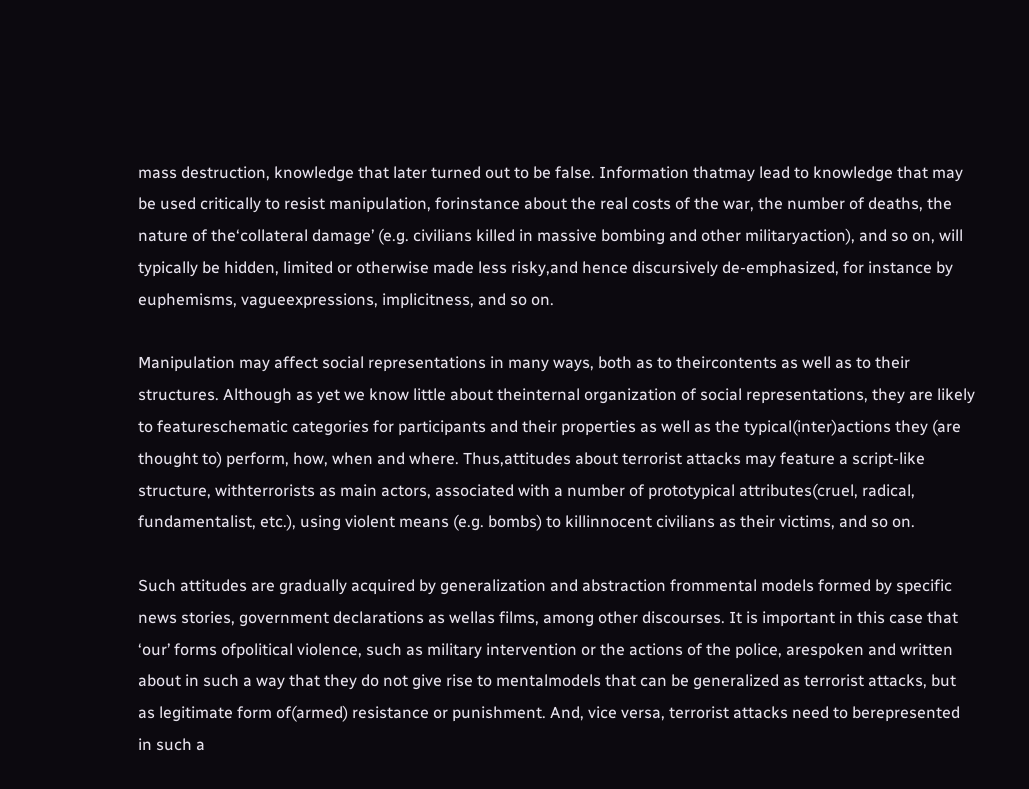mass destruction, knowledge that later turned out to be false. Information thatmay lead to knowledge that may be used critically to resist manipulation, forinstance about the real costs of the war, the number of deaths, the nature of the‘collateral damage’ (e.g. civilians killed in massive bombing and other militaryaction), and so on, will typically be hidden, limited or otherwise made less risky,and hence discursively de-emphasized, for instance by euphemisms, vagueexpressions, implicitness, and so on.

Manipulation may affect social representations in many ways, both as to theircontents as well as to their structures. Although as yet we know little about theinternal organization of social representations, they are likely to featureschematic categories for participants and their properties as well as the typical(inter)actions they (are thought to) perform, how, when and where. Thus,attitudes about terrorist attacks may feature a script-like structure, withterrorists as main actors, associated with a number of prototypical attributes(cruel, radical, fundamentalist, etc.), using violent means (e.g. bombs) to killinnocent civilians as their victims, and so on.

Such attitudes are gradually acquired by generalization and abstraction frommental models formed by specific news stories, government declarations as wellas films, among other discourses. It is important in this case that ‘our’ forms ofpolitical violence, such as military intervention or the actions of the police, arespoken and written about in such a way that they do not give rise to mentalmodels that can be generalized as terrorist attacks, but as legitimate form of(armed) resistance or punishment. And, vice versa, terrorist attacks need to berepresented in such a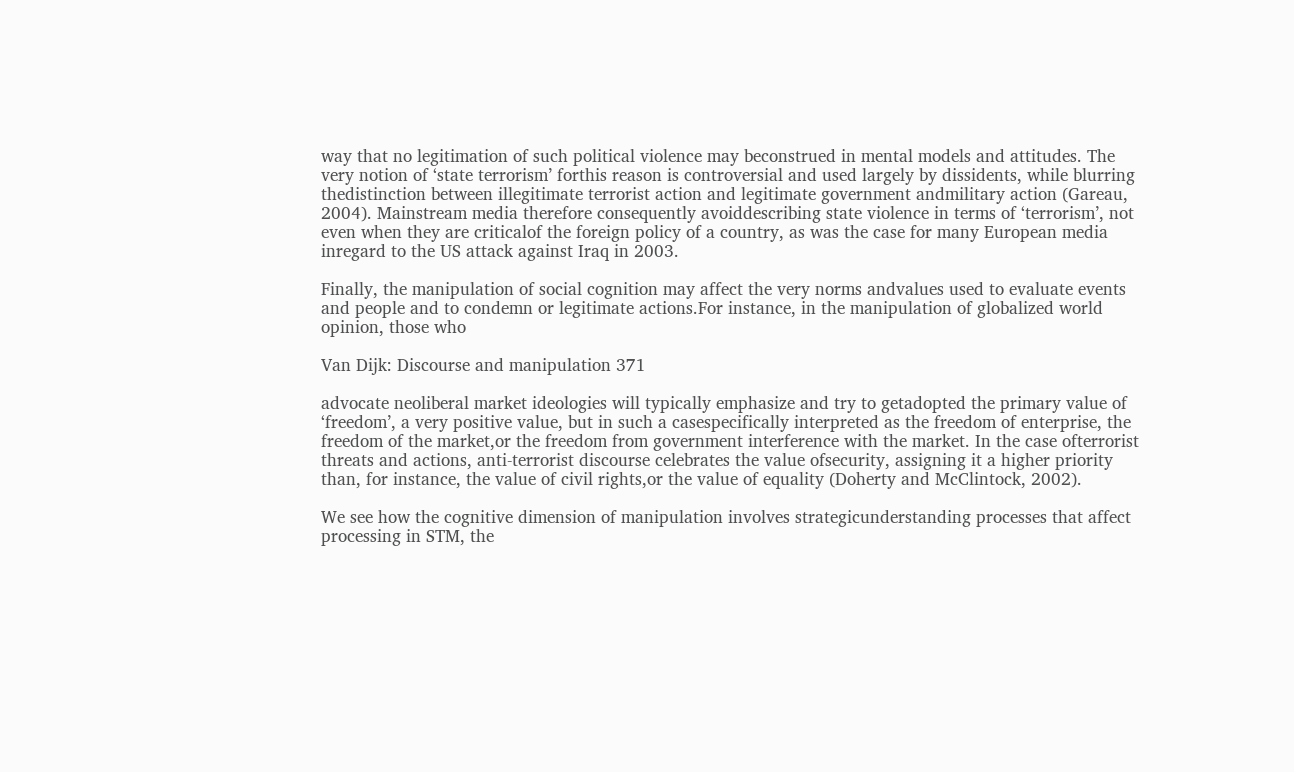way that no legitimation of such political violence may beconstrued in mental models and attitudes. The very notion of ‘state terrorism’ forthis reason is controversial and used largely by dissidents, while blurring thedistinction between illegitimate terrorist action and legitimate government andmilitary action (Gareau, 2004). Mainstream media therefore consequently avoiddescribing state violence in terms of ‘terrorism’, not even when they are criticalof the foreign policy of a country, as was the case for many European media inregard to the US attack against Iraq in 2003.

Finally, the manipulation of social cognition may affect the very norms andvalues used to evaluate events and people and to condemn or legitimate actions.For instance, in the manipulation of globalized world opinion, those who

Van Dijk: Discourse and manipulation 371

advocate neoliberal market ideologies will typically emphasize and try to getadopted the primary value of ‘freedom’, a very positive value, but in such a casespecifically interpreted as the freedom of enterprise, the freedom of the market,or the freedom from government interference with the market. In the case ofterrorist threats and actions, anti-terrorist discourse celebrates the value ofsecurity, assigning it a higher priority than, for instance, the value of civil rights,or the value of equality (Doherty and McClintock, 2002).

We see how the cognitive dimension of manipulation involves strategicunderstanding processes that affect processing in STM, the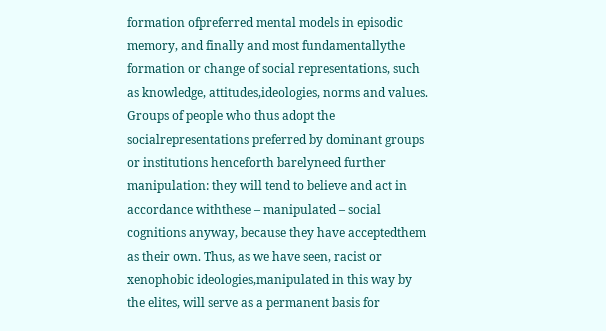formation ofpreferred mental models in episodic memory, and finally and most fundamentallythe formation or change of social representations, such as knowledge, attitudes,ideologies, norms and values. Groups of people who thus adopt the socialrepresentations preferred by dominant groups or institutions henceforth barelyneed further manipulation: they will tend to believe and act in accordance withthese – manipulated – social cognitions anyway, because they have acceptedthem as their own. Thus, as we have seen, racist or xenophobic ideologies,manipulated in this way by the elites, will serve as a permanent basis for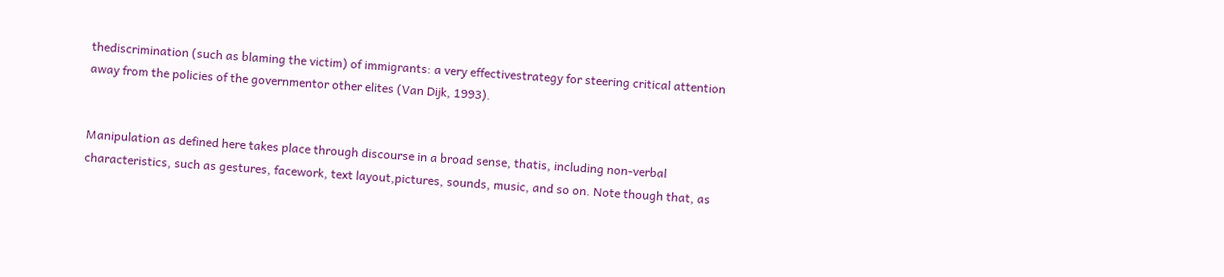thediscrimination (such as blaming the victim) of immigrants: a very effectivestrategy for steering critical attention away from the policies of the governmentor other elites (Van Dijk, 1993).


Manipulation as defined here takes place through discourse in a broad sense, thatis, including non-verbal characteristics, such as gestures, facework, text layout,pictures, sounds, music, and so on. Note though that, as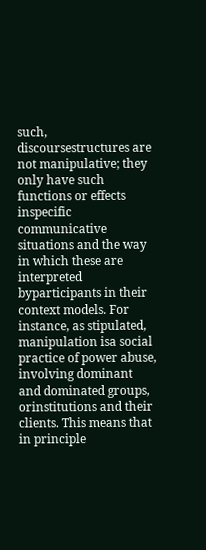such, discoursestructures are not manipulative; they only have such functions or effects inspecific communicative situations and the way in which these are interpreted byparticipants in their context models. For instance, as stipulated, manipulation isa social practice of power abuse, involving dominant and dominated groups, orinstitutions and their clients. This means that in principle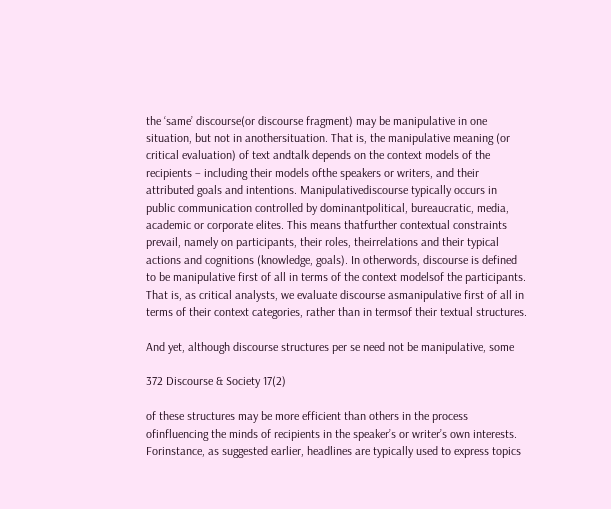the ‘same’ discourse(or discourse fragment) may be manipulative in one situation, but not in anothersituation. That is, the manipulative meaning (or critical evaluation) of text andtalk depends on the context models of the recipients – including their models ofthe speakers or writers, and their attributed goals and intentions. Manipulativediscourse typically occurs in public communication controlled by dominantpolitical, bureaucratic, media, academic or corporate elites. This means thatfurther contextual constraints prevail, namely on participants, their roles, theirrelations and their typical actions and cognitions (knowledge, goals). In otherwords, discourse is defined to be manipulative first of all in terms of the context modelsof the participants. That is, as critical analysts, we evaluate discourse asmanipulative first of all in terms of their context categories, rather than in termsof their textual structures.

And yet, although discourse structures per se need not be manipulative, some

372 Discourse & Society 17(2)

of these structures may be more efficient than others in the process ofinfluencing the minds of recipients in the speaker’s or writer’s own interests. Forinstance, as suggested earlier, headlines are typically used to express topics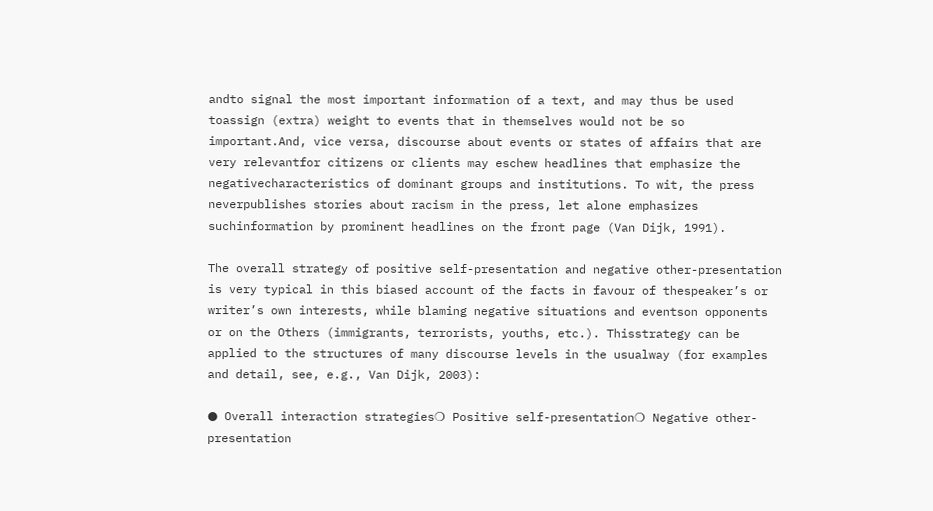andto signal the most important information of a text, and may thus be used toassign (extra) weight to events that in themselves would not be so important.And, vice versa, discourse about events or states of affairs that are very relevantfor citizens or clients may eschew headlines that emphasize the negativecharacteristics of dominant groups and institutions. To wit, the press neverpublishes stories about racism in the press, let alone emphasizes suchinformation by prominent headlines on the front page (Van Dijk, 1991).

The overall strategy of positive self-presentation and negative other-presentation is very typical in this biased account of the facts in favour of thespeaker’s or writer’s own interests, while blaming negative situations and eventson opponents or on the Others (immigrants, terrorists, youths, etc.). Thisstrategy can be applied to the structures of many discourse levels in the usualway (for examples and detail, see, e.g., Van Dijk, 2003):

● Overall interaction strategies❍ Positive self-presentation❍ Negative other-presentation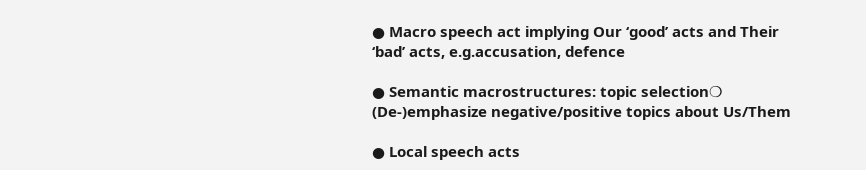● Macro speech act implying Our ‘good’ acts and Their ‘bad’ acts, e.g.accusation, defence

● Semantic macrostructures: topic selection❍ (De-)emphasize negative/positive topics about Us/Them

● Local speech acts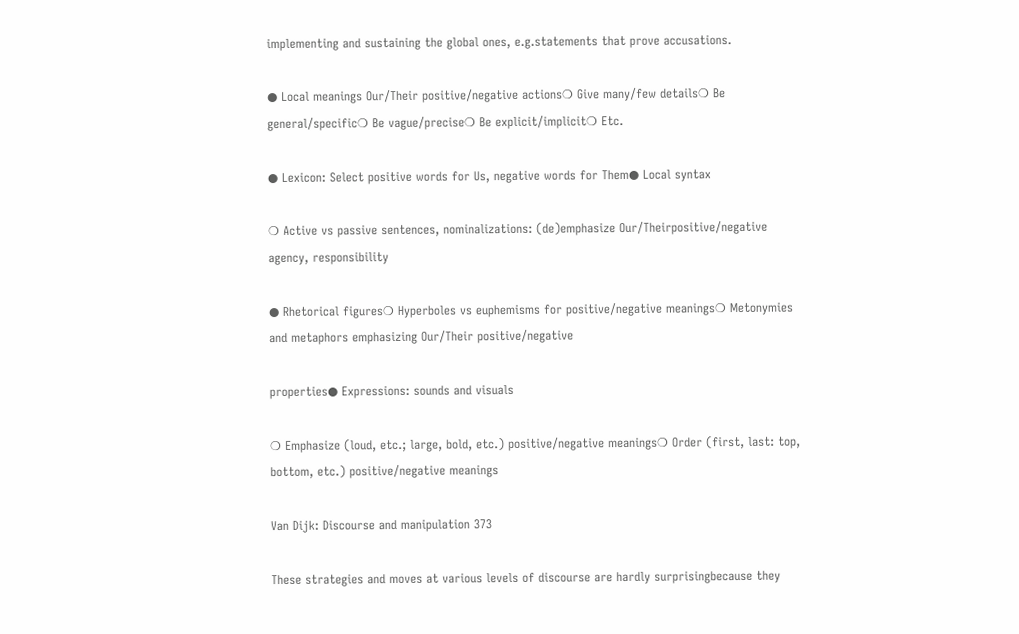implementing and sustaining the global ones, e.g.statements that prove accusations.

● Local meanings Our/Their positive/negative actions❍ Give many/few details❍ Be general/specific❍ Be vague/precise❍ Be explicit/implicit❍ Etc.

● Lexicon: Select positive words for Us, negative words for Them● Local syntax

❍ Active vs passive sentences, nominalizations: (de)emphasize Our/Theirpositive/negative agency, responsibility

● Rhetorical figures❍ Hyperboles vs euphemisms for positive/negative meanings❍ Metonymies and metaphors emphasizing Our/Their positive/negative

properties● Expressions: sounds and visuals

❍ Emphasize (loud, etc.; large, bold, etc.) positive/negative meanings❍ Order (first, last: top, bottom, etc.) positive/negative meanings

Van Dijk: Discourse and manipulation 373

These strategies and moves at various levels of discourse are hardly surprisingbecause they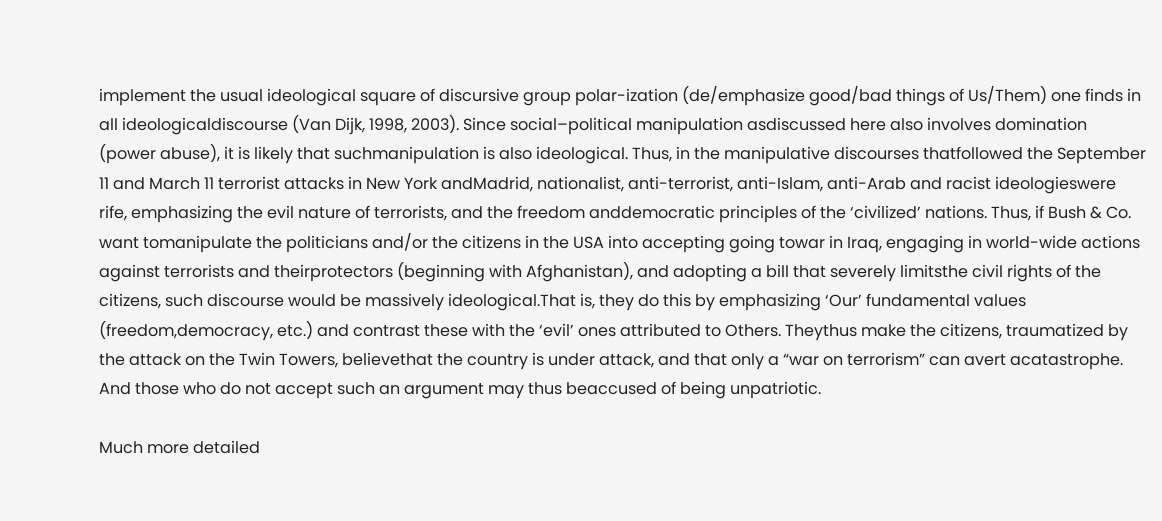implement the usual ideological square of discursive group polar-ization (de/emphasize good/bad things of Us/Them) one finds in all ideologicaldiscourse (Van Dijk, 1998, 2003). Since social–political manipulation asdiscussed here also involves domination (power abuse), it is likely that suchmanipulation is also ideological. Thus, in the manipulative discourses thatfollowed the September 11 and March 11 terrorist attacks in New York andMadrid, nationalist, anti-terrorist, anti-Islam, anti-Arab and racist ideologieswere rife, emphasizing the evil nature of terrorists, and the freedom anddemocratic principles of the ‘civilized’ nations. Thus, if Bush & Co. want tomanipulate the politicians and/or the citizens in the USA into accepting going towar in Iraq, engaging in world-wide actions against terrorists and theirprotectors (beginning with Afghanistan), and adopting a bill that severely limitsthe civil rights of the citizens, such discourse would be massively ideological.That is, they do this by emphasizing ‘Our’ fundamental values (freedom,democracy, etc.) and contrast these with the ‘evil’ ones attributed to Others. Theythus make the citizens, traumatized by the attack on the Twin Towers, believethat the country is under attack, and that only a “war on terrorism” can avert acatastrophe. And those who do not accept such an argument may thus beaccused of being unpatriotic.

Much more detailed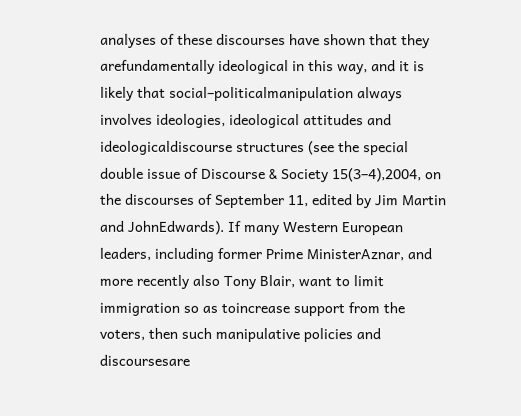analyses of these discourses have shown that they arefundamentally ideological in this way, and it is likely that social–politicalmanipulation always involves ideologies, ideological attitudes and ideologicaldiscourse structures (see the special double issue of Discourse & Society 15(3–4),2004, on the discourses of September 11, edited by Jim Martin and JohnEdwards). If many Western European leaders, including former Prime MinisterAznar, and more recently also Tony Blair, want to limit immigration so as toincrease support from the voters, then such manipulative policies and discoursesare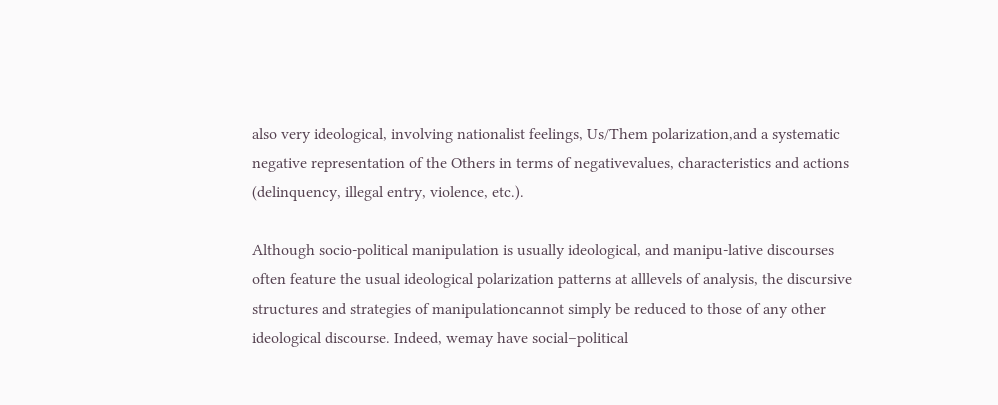also very ideological, involving nationalist feelings, Us/Them polarization,and a systematic negative representation of the Others in terms of negativevalues, characteristics and actions (delinquency, illegal entry, violence, etc.).

Although socio-political manipulation is usually ideological, and manipu-lative discourses often feature the usual ideological polarization patterns at alllevels of analysis, the discursive structures and strategies of manipulationcannot simply be reduced to those of any other ideological discourse. Indeed, wemay have social–political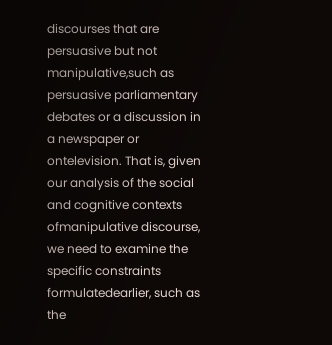discourses that are persuasive but not manipulative,such as persuasive parliamentary debates or a discussion in a newspaper or ontelevision. That is, given our analysis of the social and cognitive contexts ofmanipulative discourse, we need to examine the specific constraints formulatedearlier, such as the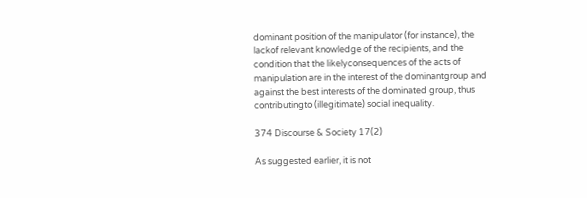dominant position of the manipulator (for instance), the lackof relevant knowledge of the recipients, and the condition that the likelyconsequences of the acts of manipulation are in the interest of the dominantgroup and against the best interests of the dominated group, thus contributingto (illegitimate) social inequality.

374 Discourse & Society 17(2)

As suggested earlier, it is not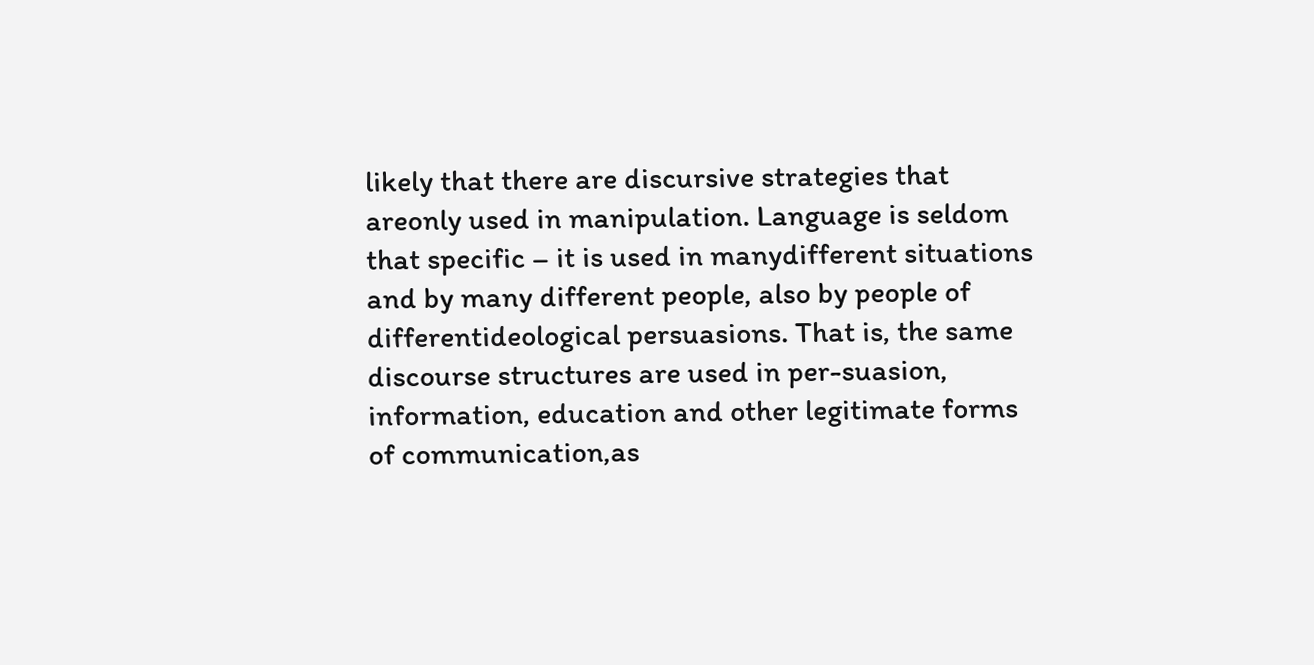likely that there are discursive strategies that areonly used in manipulation. Language is seldom that specific – it is used in manydifferent situations and by many different people, also by people of differentideological persuasions. That is, the same discourse structures are used in per-suasion, information, education and other legitimate forms of communication,as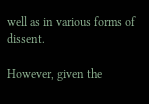well as in various forms of dissent.

However, given the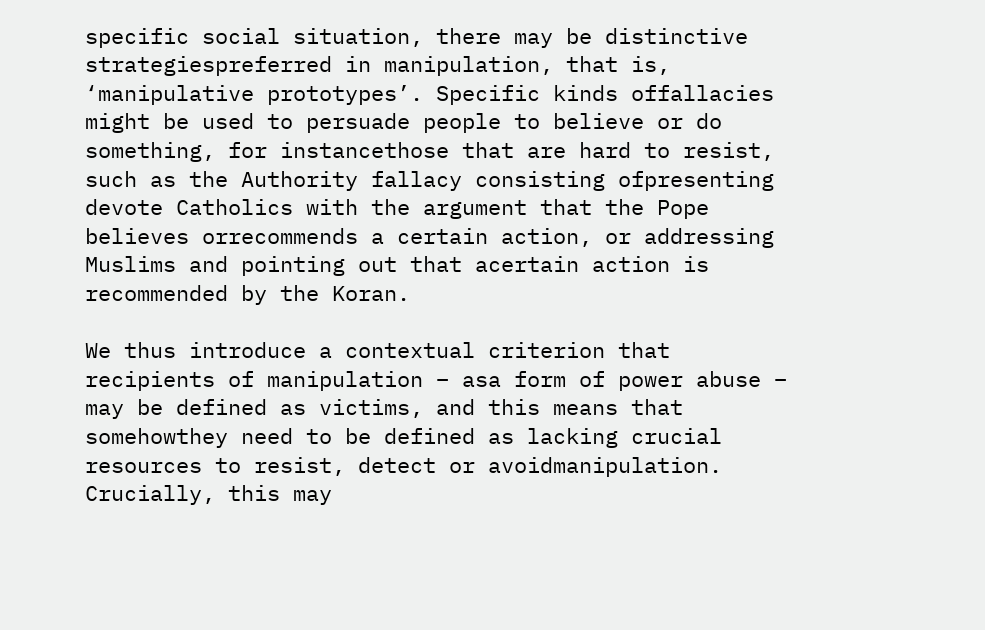specific social situation, there may be distinctive strategiespreferred in manipulation, that is, ‘manipulative prototypes’. Specific kinds offallacies might be used to persuade people to believe or do something, for instancethose that are hard to resist, such as the Authority fallacy consisting ofpresenting devote Catholics with the argument that the Pope believes orrecommends a certain action, or addressing Muslims and pointing out that acertain action is recommended by the Koran.

We thus introduce a contextual criterion that recipients of manipulation – asa form of power abuse – may be defined as victims, and this means that somehowthey need to be defined as lacking crucial resources to resist, detect or avoidmanipulation. Crucially, this may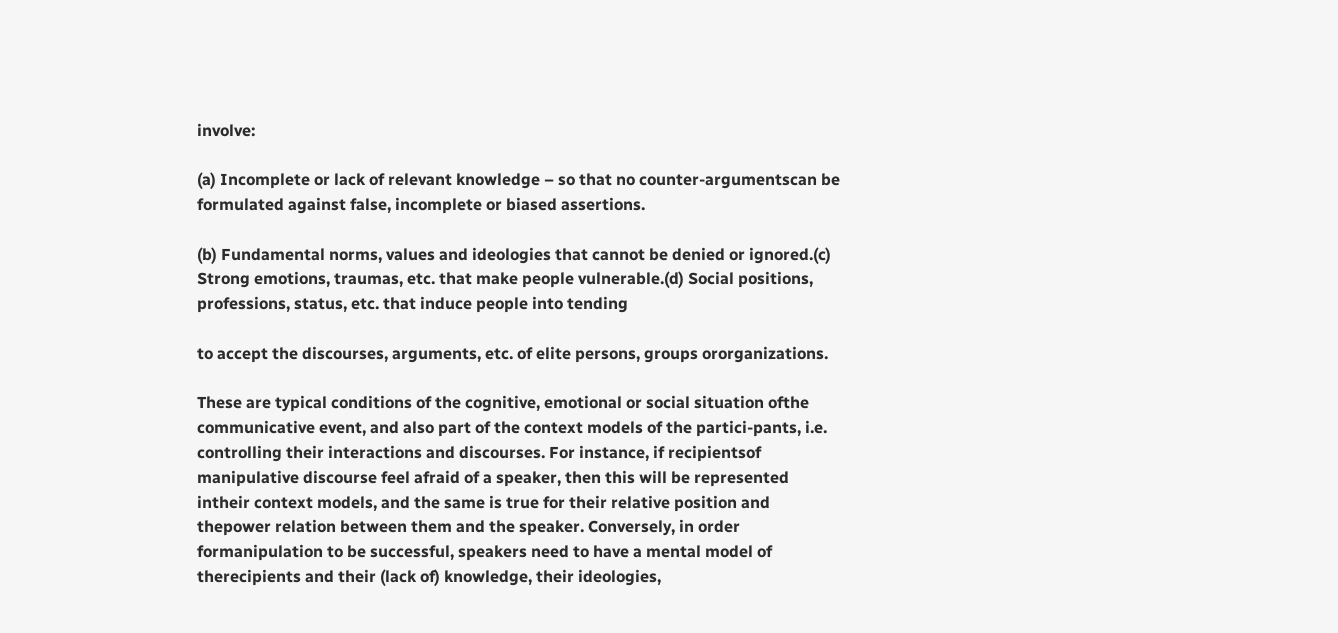involve:

(a) Incomplete or lack of relevant knowledge – so that no counter-argumentscan be formulated against false, incomplete or biased assertions.

(b) Fundamental norms, values and ideologies that cannot be denied or ignored.(c) Strong emotions, traumas, etc. that make people vulnerable.(d) Social positions, professions, status, etc. that induce people into tending

to accept the discourses, arguments, etc. of elite persons, groups ororganizations.

These are typical conditions of the cognitive, emotional or social situation ofthe communicative event, and also part of the context models of the partici-pants, i.e. controlling their interactions and discourses. For instance, if recipientsof manipulative discourse feel afraid of a speaker, then this will be represented intheir context models, and the same is true for their relative position and thepower relation between them and the speaker. Conversely, in order formanipulation to be successful, speakers need to have a mental model of therecipients and their (lack of) knowledge, their ideologies,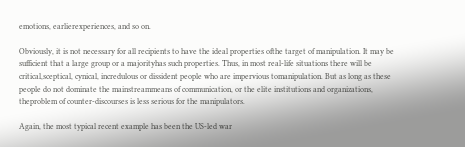emotions, earlierexperiences, and so on.

Obviously, it is not necessary for all recipients to have the ideal properties ofthe target of manipulation. It may be sufficient that a large group or a majorityhas such properties. Thus, in most real-life situations there will be critical,sceptical, cynical, incredulous or dissident people who are impervious tomanipulation. But as long as these people do not dominate the mainstreammeans of communication, or the elite institutions and organizations, theproblem of counter-discourses is less serious for the manipulators.

Again, the most typical recent example has been the US-led war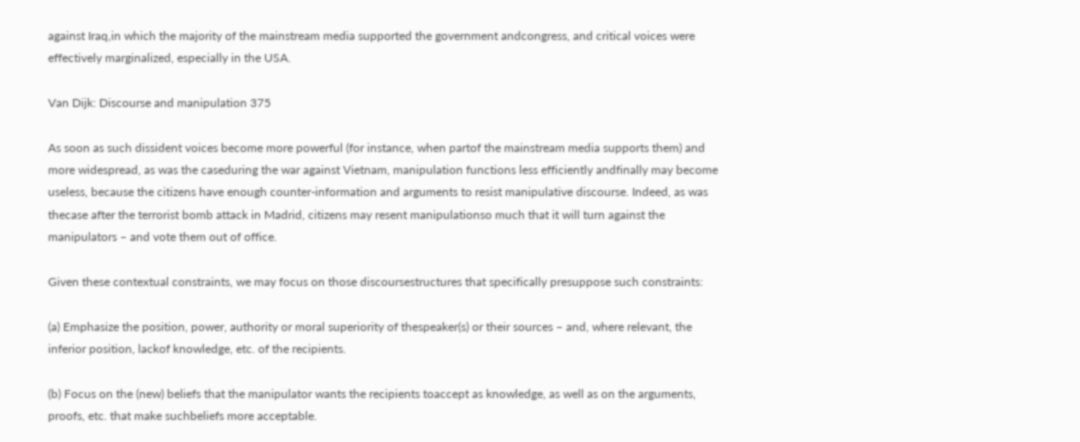against Iraq,in which the majority of the mainstream media supported the government andcongress, and critical voices were effectively marginalized, especially in the USA.

Van Dijk: Discourse and manipulation 375

As soon as such dissident voices become more powerful (for instance, when partof the mainstream media supports them) and more widespread, as was the caseduring the war against Vietnam, manipulation functions less efficiently andfinally may become useless, because the citizens have enough counter-information and arguments to resist manipulative discourse. Indeed, as was thecase after the terrorist bomb attack in Madrid, citizens may resent manipulationso much that it will turn against the manipulators – and vote them out of office.

Given these contextual constraints, we may focus on those discoursestructures that specifically presuppose such constraints:

(a) Emphasize the position, power, authority or moral superiority of thespeaker(s) or their sources – and, where relevant, the inferior position, lackof knowledge, etc. of the recipients.

(b) Focus on the (new) beliefs that the manipulator wants the recipients toaccept as knowledge, as well as on the arguments, proofs, etc. that make suchbeliefs more acceptable.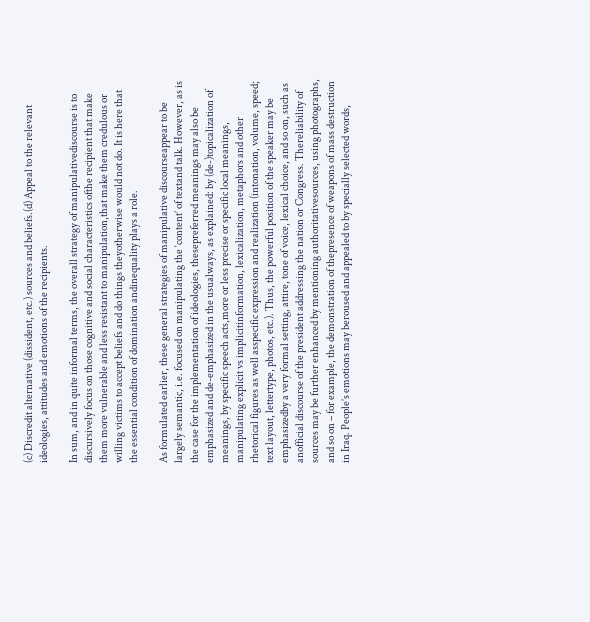(c) Discredit alternative (dissident, etc.) sources and beliefs.(d) Appeal to the relevant ideologies, attitudes and emotions of the recipients.

In sum, and in quite informal terms, the overall strategy of manipulativediscourse is to discursively focus on those cognitive and social characteristics ofthe recipient that make them more vulnerable and less resistant to manipulation,that make them credulous or willing victims to accept beliefs and do things theyotherwise would not do. It is here that the essential condition of domination andinequality plays a role.

As formulated earlier, these general strategies of manipulative discourseappear to be largely semantic, i.e. focused on manipulating the ‘content’ of textand talk. However, as is the case for the implementation of ideologies, thesepreferred meanings may also be emphasized and de-emphasized in the usualways, as explained: by (de-)topicalization of meanings, by specific speech acts,more or less precise or specific local meanings, manipulating explicit vs implicitinformation, lexicalization, metaphors and other rhetorical figures as well asspecific expression and realization (intonation, volume, speed; text layout, lettertype, photos, etc.). Thus, the powerful position of the speaker may be emphasizedby a very formal setting, attire, tone of voice, lexical choice, and so on, such as anofficial discourse of the president addressing the nation or Congress. Thereliability of sources may be further enhanced by mentioning authoritativesources, using photographs, and so on – for example, the demonstration of thepresence of weapons of mass destruction in Iraq. People’s emotions may beroused and appealed to by specially selected words,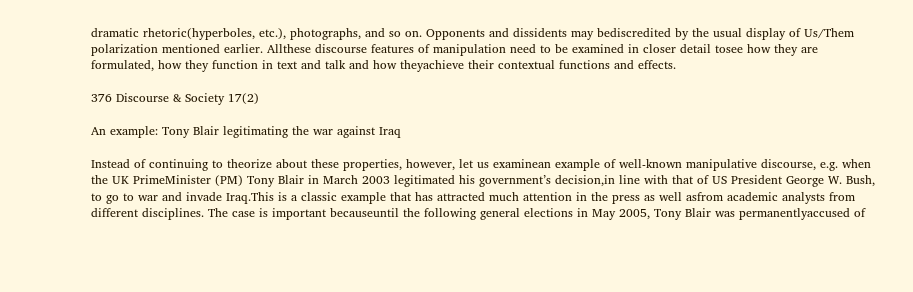dramatic rhetoric(hyperboles, etc.), photographs, and so on. Opponents and dissidents may bediscredited by the usual display of Us/Them polarization mentioned earlier. Allthese discourse features of manipulation need to be examined in closer detail tosee how they are formulated, how they function in text and talk and how theyachieve their contextual functions and effects.

376 Discourse & Society 17(2)

An example: Tony Blair legitimating the war against Iraq

Instead of continuing to theorize about these properties, however, let us examinean example of well-known manipulative discourse, e.g. when the UK PrimeMinister (PM) Tony Blair in March 2003 legitimated his government’s decision,in line with that of US President George W. Bush, to go to war and invade Iraq.This is a classic example that has attracted much attention in the press as well asfrom academic analysts from different disciplines. The case is important becauseuntil the following general elections in May 2005, Tony Blair was permanentlyaccused of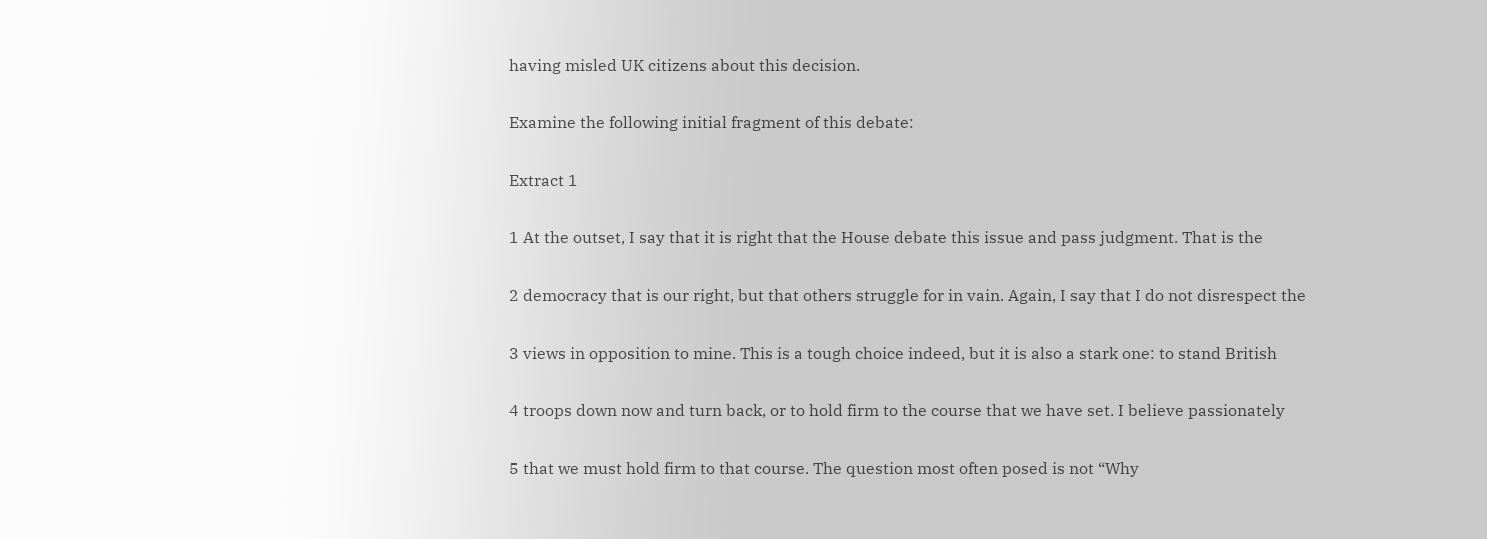having misled UK citizens about this decision.

Examine the following initial fragment of this debate:

Extract 1

1 At the outset, I say that it is right that the House debate this issue and pass judgment. That is the

2 democracy that is our right, but that others struggle for in vain. Again, I say that I do not disrespect the

3 views in opposition to mine. This is a tough choice indeed, but it is also a stark one: to stand British

4 troops down now and turn back, or to hold firm to the course that we have set. I believe passionately

5 that we must hold firm to that course. The question most often posed is not “Why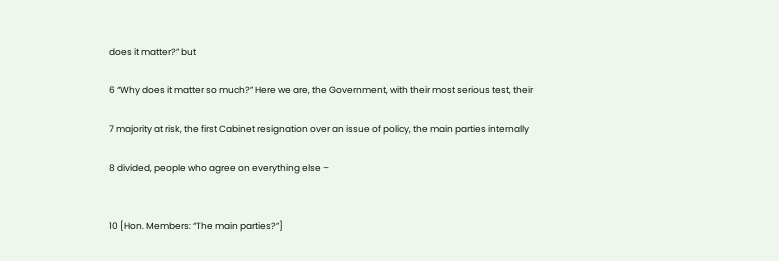does it matter?” but

6 “Why does it matter so much?” Here we are, the Government, with their most serious test, their

7 majority at risk, the first Cabinet resignation over an issue of policy, the main parties internally

8 divided, people who agree on everything else –


10 [Hon. Members: “The main parties?”]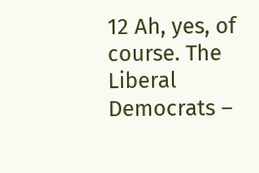12 Ah, yes, of course. The Liberal Democrats –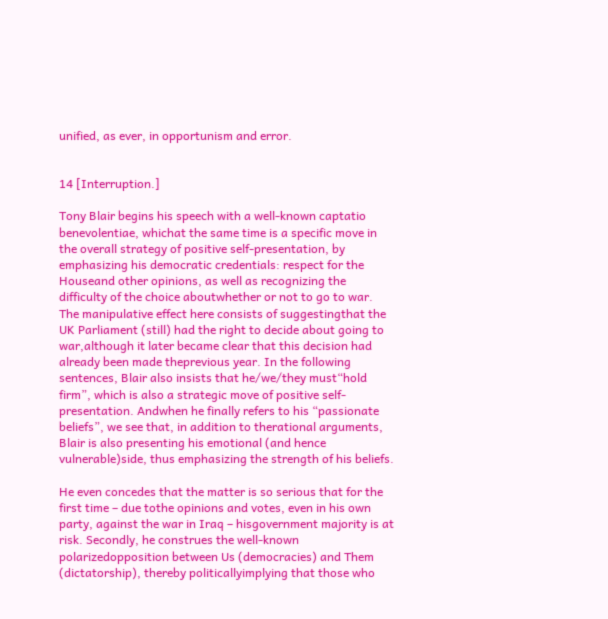unified, as ever, in opportunism and error.


14 [Interruption.]

Tony Blair begins his speech with a well-known captatio benevolentiae, whichat the same time is a specific move in the overall strategy of positive self-presentation, by emphasizing his democratic credentials: respect for the Houseand other opinions, as well as recognizing the difficulty of the choice aboutwhether or not to go to war. The manipulative effect here consists of suggestingthat the UK Parliament (still) had the right to decide about going to war,although it later became clear that this decision had already been made theprevious year. In the following sentences, Blair also insists that he/we/they must“hold firm”, which is also a strategic move of positive self-presentation. Andwhen he finally refers to his “passionate beliefs”, we see that, in addition to therational arguments, Blair is also presenting his emotional (and hence vulnerable)side, thus emphasizing the strength of his beliefs.

He even concedes that the matter is so serious that for the first time – due tothe opinions and votes, even in his own party, against the war in Iraq – hisgovernment majority is at risk. Secondly, he construes the well-known polarizedopposition between Us (democracies) and Them (dictatorship), thereby politicallyimplying that those who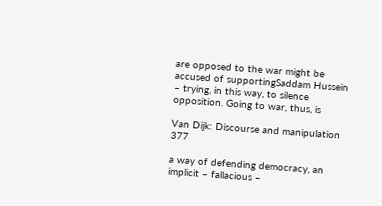are opposed to the war might be accused of supportingSaddam Hussein – trying, in this way, to silence opposition. Going to war, thus, is

Van Dijk: Discourse and manipulation 377

a way of defending democracy, an implicit – fallacious –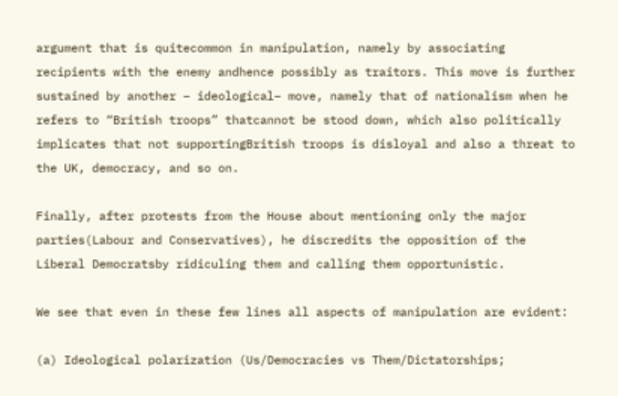argument that is quitecommon in manipulation, namely by associating recipients with the enemy andhence possibly as traitors. This move is further sustained by another – ideological– move, namely that of nationalism when he refers to “British troops” thatcannot be stood down, which also politically implicates that not supportingBritish troops is disloyal and also a threat to the UK, democracy, and so on.

Finally, after protests from the House about mentioning only the major parties(Labour and Conservatives), he discredits the opposition of the Liberal Democratsby ridiculing them and calling them opportunistic.

We see that even in these few lines all aspects of manipulation are evident:

(a) Ideological polarization (Us/Democracies vs Them/Dictatorships;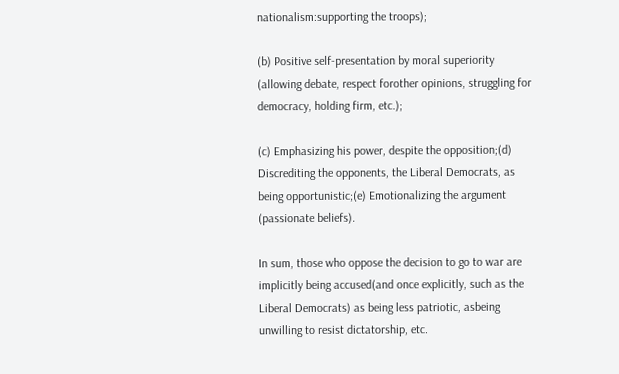nationalism:supporting the troops);

(b) Positive self-presentation by moral superiority (allowing debate, respect forother opinions, struggling for democracy, holding firm, etc.);

(c) Emphasizing his power, despite the opposition;(d) Discrediting the opponents, the Liberal Democrats, as being opportunistic;(e) Emotionalizing the argument (passionate beliefs).

In sum, those who oppose the decision to go to war are implicitly being accused(and once explicitly, such as the Liberal Democrats) as being less patriotic, asbeing unwilling to resist dictatorship, etc.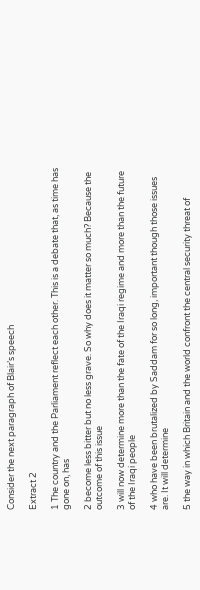Consider the next paragraph of Blair’s speech

Extract 2

1 The country and the Parliament reflect each other. This is a debate that, as time has gone on, has

2 become less bitter but no less grave. So why does it matter so much? Because the outcome of this issue

3 will now determine more than the fate of the Iraqi regime and more than the future of the Iraqi people

4 who have been brutalized by Saddam for so long, important though those issues are. It will determine

5 the way in which Britain and the world confront the central security threat of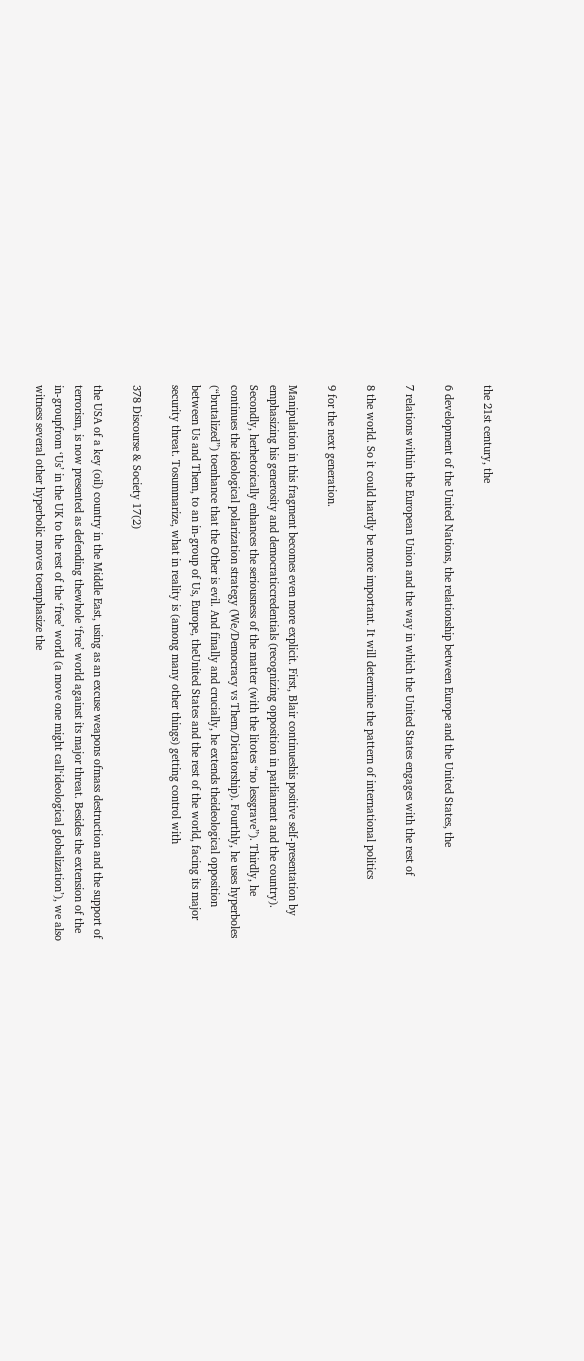the 21st century, the

6 development of the United Nations, the relationship between Europe and the United States, the

7 relations within the European Union and the way in which the United States engages with the rest of

8 the world. So it could hardly be more important. It will determine the pattern of international politics

9 for the next generation.

Manipulation in this fragment becomes even more explicit. First, Blair continueshis positive self-presentation by emphasizing his generosity and democraticcredentials (recognizing opposition in parliament and the country). Secondly, herhetorically enhances the seriousness of the matter (with the litotes “no lessgrave”). Thirdly, he continues the ideological polarization strategy (We/Democracy vs Them/Dictatorship). Fourthly, he uses hyperboles (“brutalized”) toenhance that the Other is evil. And finally and crucially, he extends theideological opposition between Us and Them, to an in-group of Us, Europe, theUnited States and the rest of the world, facing its major security threat. Tosummarize, what in reality is (among many other things) getting control with

378 Discourse & Society 17(2)

the USA of a key (oil) country in the Middle East, using as an excuse weapons ofmass destruction and the support of terrorism, is now presented as defending thewhole ‘free’ world against its major threat. Besides the extension of the in-groupfrom ‘Us’ in the UK to the rest of the ‘free’ world (a move one might call‘ideological globalization’), we also witness several other hyperbolic moves toemphasize the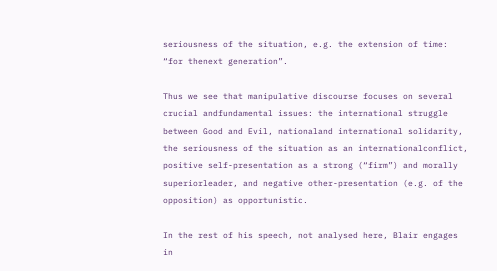seriousness of the situation, e.g. the extension of time: “for thenext generation”.

Thus we see that manipulative discourse focuses on several crucial andfundamental issues: the international struggle between Good and Evil, nationaland international solidarity, the seriousness of the situation as an internationalconflict, positive self-presentation as a strong (“firm”) and morally superiorleader, and negative other-presentation (e.g. of the opposition) as opportunistic.

In the rest of his speech, not analysed here, Blair engages in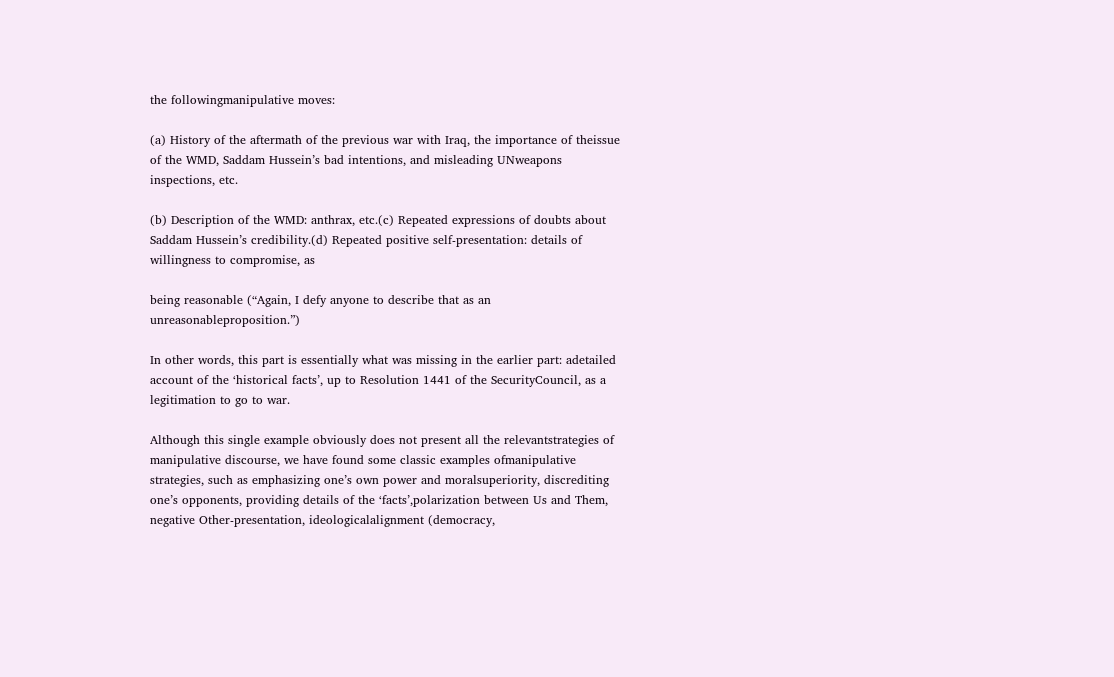the followingmanipulative moves:

(a) History of the aftermath of the previous war with Iraq, the importance of theissue of the WMD, Saddam Hussein’s bad intentions, and misleading UNweapons inspections, etc.

(b) Description of the WMD: anthrax, etc.(c) Repeated expressions of doubts about Saddam Hussein’s credibility.(d) Repeated positive self-presentation: details of willingness to compromise, as

being reasonable (“Again, I defy anyone to describe that as an unreasonableproposition.”)

In other words, this part is essentially what was missing in the earlier part: adetailed account of the ‘historical facts’, up to Resolution 1441 of the SecurityCouncil, as a legitimation to go to war.

Although this single example obviously does not present all the relevantstrategies of manipulative discourse, we have found some classic examples ofmanipulative strategies, such as emphasizing one’s own power and moralsuperiority, discrediting one’s opponents, providing details of the ‘facts’,polarization between Us and Them, negative Other-presentation, ideologicalalignment (democracy,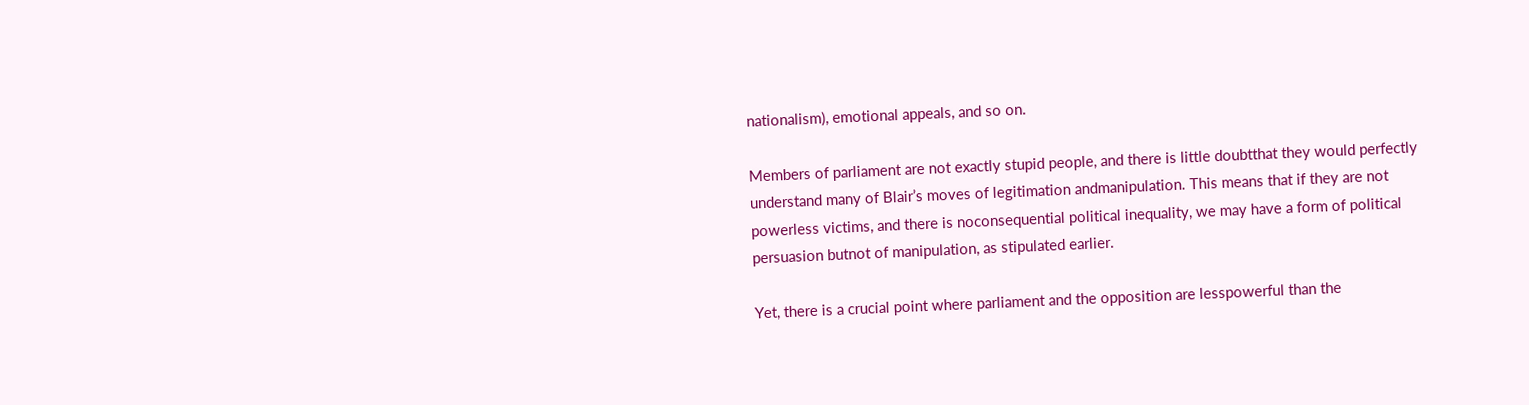nationalism), emotional appeals, and so on.

Members of parliament are not exactly stupid people, and there is little doubtthat they would perfectly understand many of Blair’s moves of legitimation andmanipulation. This means that if they are not powerless victims, and there is noconsequential political inequality, we may have a form of political persuasion butnot of manipulation, as stipulated earlier.

Yet, there is a crucial point where parliament and the opposition are lesspowerful than the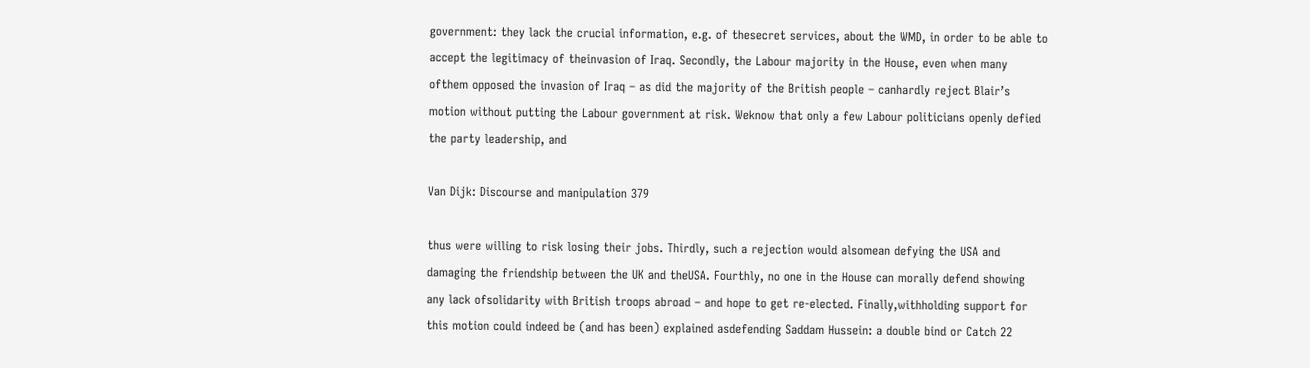government: they lack the crucial information, e.g. of thesecret services, about the WMD, in order to be able to accept the legitimacy of theinvasion of Iraq. Secondly, the Labour majority in the House, even when many ofthem opposed the invasion of Iraq – as did the majority of the British people – canhardly reject Blair’s motion without putting the Labour government at risk. Weknow that only a few Labour politicians openly defied the party leadership, and

Van Dijk: Discourse and manipulation 379

thus were willing to risk losing their jobs. Thirdly, such a rejection would alsomean defying the USA and damaging the friendship between the UK and theUSA. Fourthly, no one in the House can morally defend showing any lack ofsolidarity with British troops abroad – and hope to get re-elected. Finally,withholding support for this motion could indeed be (and has been) explained asdefending Saddam Hussein: a double bind or Catch 22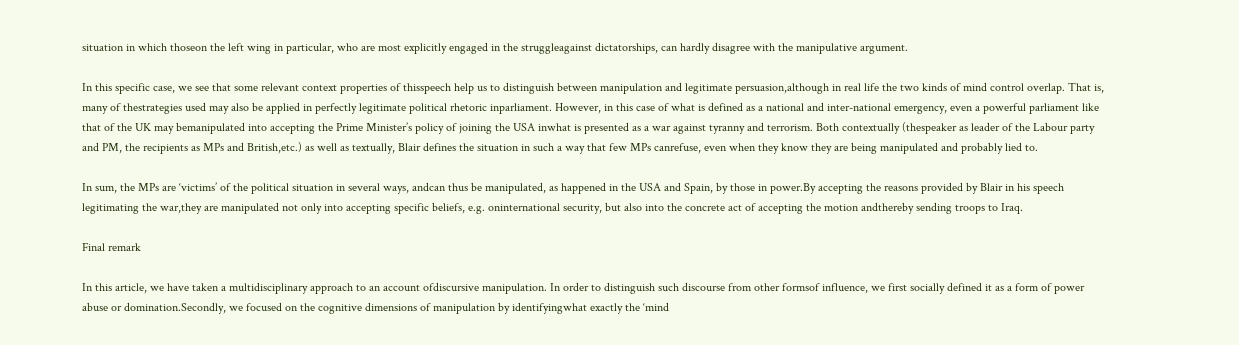situation in which thoseon the left wing in particular, who are most explicitly engaged in the struggleagainst dictatorships, can hardly disagree with the manipulative argument.

In this specific case, we see that some relevant context properties of thisspeech help us to distinguish between manipulation and legitimate persuasion,although in real life the two kinds of mind control overlap. That is, many of thestrategies used may also be applied in perfectly legitimate political rhetoric inparliament. However, in this case of what is defined as a national and inter-national emergency, even a powerful parliament like that of the UK may bemanipulated into accepting the Prime Minister’s policy of joining the USA inwhat is presented as a war against tyranny and terrorism. Both contextually (thespeaker as leader of the Labour party and PM, the recipients as MPs and British,etc.) as well as textually, Blair defines the situation in such a way that few MPs canrefuse, even when they know they are being manipulated and probably lied to.

In sum, the MPs are ‘victims’ of the political situation in several ways, andcan thus be manipulated, as happened in the USA and Spain, by those in power.By accepting the reasons provided by Blair in his speech legitimating the war,they are manipulated not only into accepting specific beliefs, e.g. oninternational security, but also into the concrete act of accepting the motion andthereby sending troops to Iraq.

Final remark

In this article, we have taken a multidisciplinary approach to an account ofdiscursive manipulation. In order to distinguish such discourse from other formsof influence, we first socially defined it as a form of power abuse or domination.Secondly, we focused on the cognitive dimensions of manipulation by identifyingwhat exactly the ‘mind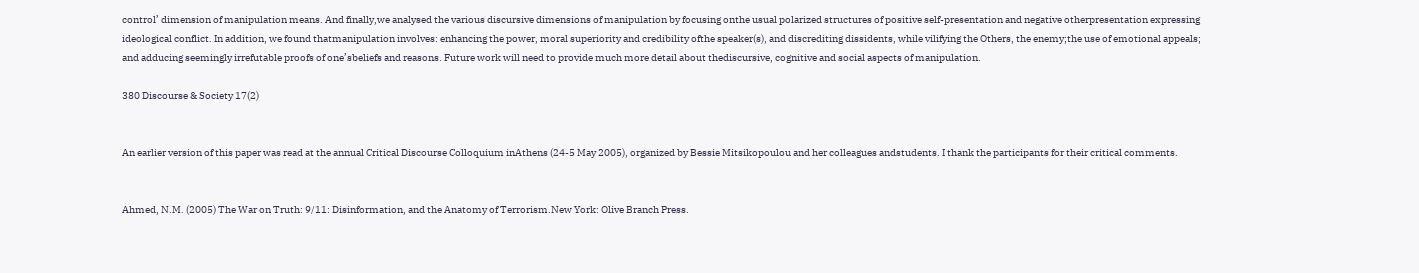control’ dimension of manipulation means. And finally,we analysed the various discursive dimensions of manipulation by focusing onthe usual polarized structures of positive self-presentation and negative otherpresentation expressing ideological conflict. In addition, we found thatmanipulation involves: enhancing the power, moral superiority and credibility ofthe speaker(s), and discrediting dissidents, while vilifying the Others, the enemy;the use of emotional appeals; and adducing seemingly irrefutable proofs of one’sbeliefs and reasons. Future work will need to provide much more detail about thediscursive, cognitive and social aspects of manipulation.

380 Discourse & Society 17(2)


An earlier version of this paper was read at the annual Critical Discourse Colloquium inAthens (24-5 May 2005), organized by Bessie Mitsikopoulou and her colleagues andstudents. I thank the participants for their critical comments.


Ahmed, N.M. (2005) The War on Truth: 9/11: Disinformation, and the Anatomy of Terrorism.New York: Olive Branch Press.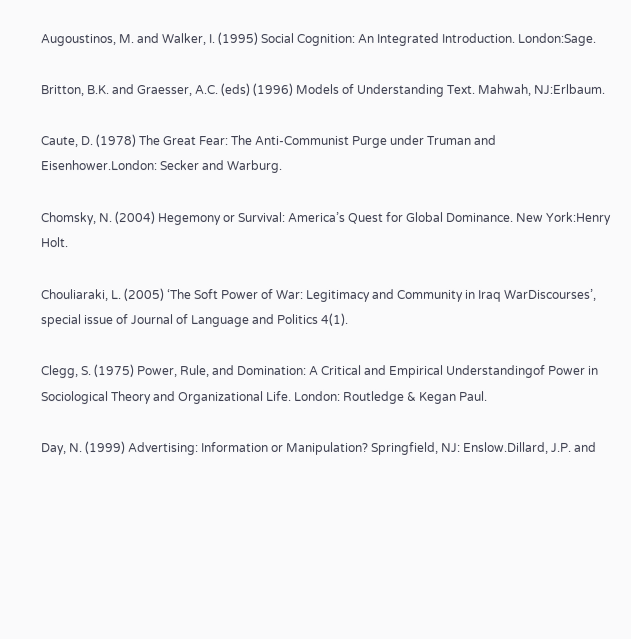Augoustinos, M. and Walker, I. (1995) Social Cognition: An Integrated Introduction. London:Sage.

Britton, B.K. and Graesser, A.C. (eds) (1996) Models of Understanding Text. Mahwah, NJ:Erlbaum.

Caute, D. (1978) The Great Fear: The Anti-Communist Purge under Truman and Eisenhower.London: Secker and Warburg.

Chomsky, N. (2004) Hegemony or Survival: America’s Quest for Global Dominance. New York:Henry Holt.

Chouliaraki, L. (2005) ‘The Soft Power of War: Legitimacy and Community in Iraq WarDiscourses’, special issue of Journal of Language and Politics 4(1).

Clegg, S. (1975) Power, Rule, and Domination: A Critical and Empirical Understandingof Power in Sociological Theory and Organizational Life. London: Routledge & Kegan Paul.

Day, N. (1999) Advertising: Information or Manipulation? Springfield, NJ: Enslow.Dillard, J.P. and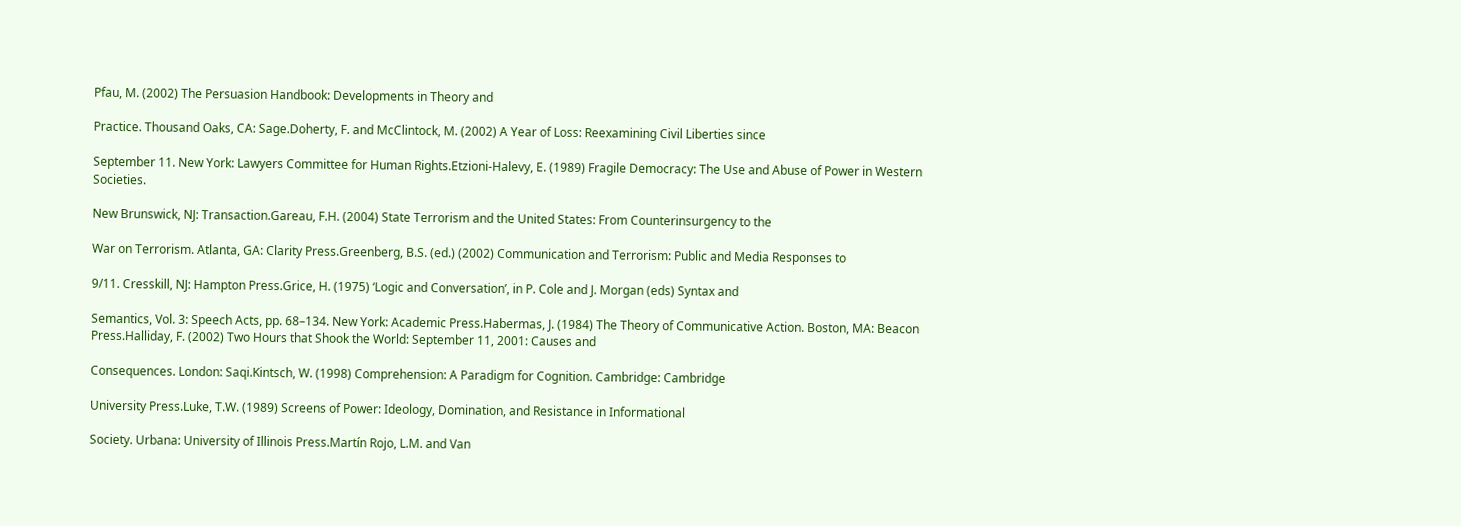Pfau, M. (2002) The Persuasion Handbook: Developments in Theory and

Practice. Thousand Oaks, CA: Sage.Doherty, F. and McClintock, M. (2002) A Year of Loss: Reexamining Civil Liberties since

September 11. New York: Lawyers Committee for Human Rights.Etzioni-Halevy, E. (1989) Fragile Democracy: The Use and Abuse of Power in Western Societies.

New Brunswick, NJ: Transaction.Gareau, F.H. (2004) State Terrorism and the United States: From Counterinsurgency to the

War on Terrorism. Atlanta, GA: Clarity Press.Greenberg, B.S. (ed.) (2002) Communication and Terrorism: Public and Media Responses to

9/11. Cresskill, NJ: Hampton Press.Grice, H. (1975) ‘Logic and Conversation’, in P. Cole and J. Morgan (eds) Syntax and

Semantics, Vol. 3: Speech Acts, pp. 68–134. New York: Academic Press.Habermas, J. (1984) The Theory of Communicative Action. Boston, MA: Beacon Press.Halliday, F. (2002) Two Hours that Shook the World: September 11, 2001: Causes and

Consequences. London: Saqi.Kintsch, W. (1998) Comprehension: A Paradigm for Cognition. Cambridge: Cambridge

University Press.Luke, T.W. (1989) Screens of Power: Ideology, Domination, and Resistance in Informational

Society. Urbana: University of Illinois Press.Martín Rojo, L.M. and Van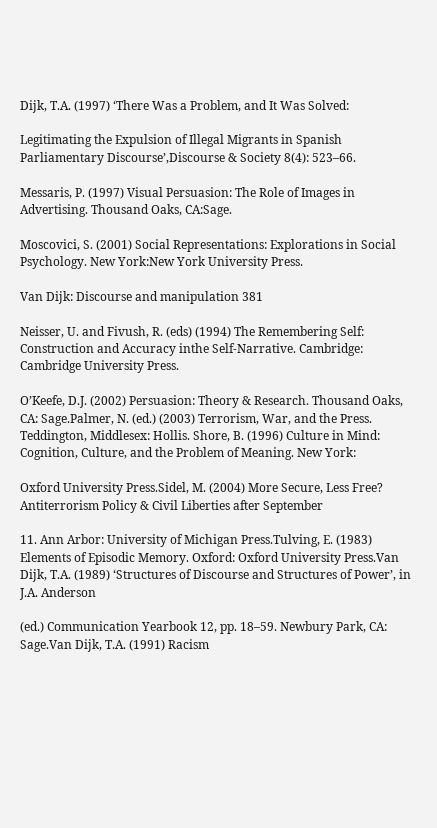Dijk, T.A. (1997) ‘There Was a Problem, and It Was Solved:

Legitimating the Expulsion of Illegal Migrants in Spanish Parliamentary Discourse’,Discourse & Society 8(4): 523–66.

Messaris, P. (1997) Visual Persuasion: The Role of Images in Advertising. Thousand Oaks, CA:Sage.

Moscovici, S. (2001) Social Representations: Explorations in Social Psychology. New York:New York University Press.

Van Dijk: Discourse and manipulation 381

Neisser, U. and Fivush, R. (eds) (1994) The Remembering Self: Construction and Accuracy inthe Self-Narrative. Cambridge: Cambridge University Press.

O’Keefe, D.J. (2002) Persuasion: Theory & Research. Thousand Oaks, CA: Sage.Palmer, N. (ed.) (2003) Terrorism, War, and the Press. Teddington, Middlesex: Hollis. Shore, B. (1996) Culture in Mind: Cognition, Culture, and the Problem of Meaning. New York:

Oxford University Press.Sidel, M. (2004) More Secure, Less Free? Antiterrorism Policy & Civil Liberties after September

11. Ann Arbor: University of Michigan Press.Tulving, E. (1983) Elements of Episodic Memory. Oxford: Oxford University Press.Van Dijk, T.A. (1989) ‘Structures of Discourse and Structures of Power’, in J.A. Anderson

(ed.) Communication Yearbook 12, pp. 18–59. Newbury Park, CA: Sage.Van Dijk, T.A. (1991) Racism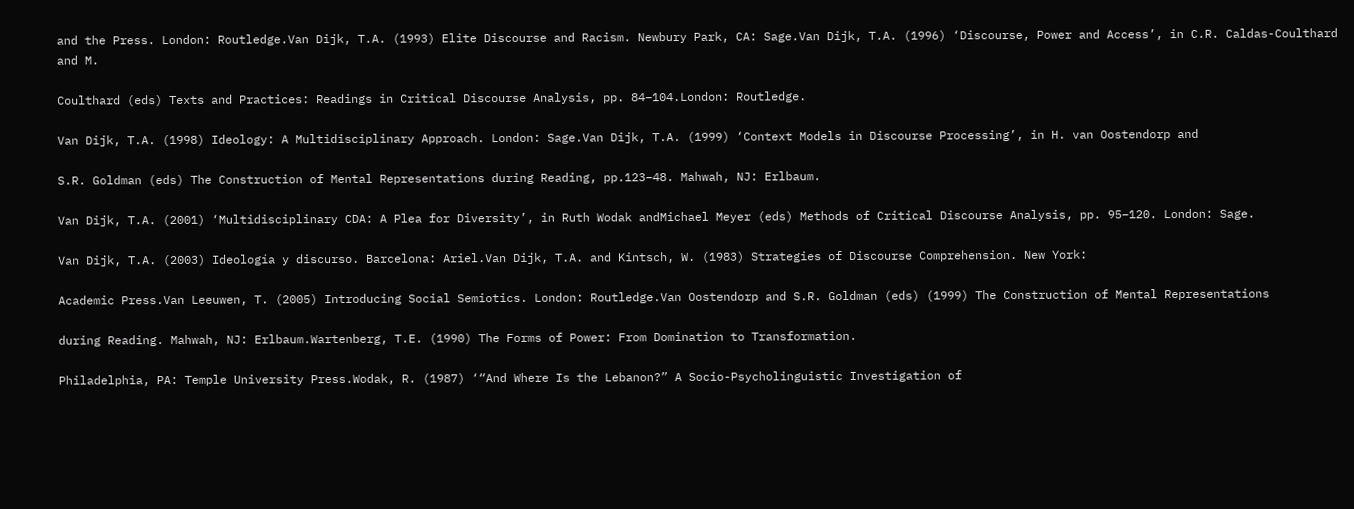and the Press. London: Routledge.Van Dijk, T.A. (1993) Elite Discourse and Racism. Newbury Park, CA: Sage.Van Dijk, T.A. (1996) ‘Discourse, Power and Access’, in C.R. Caldas-Coulthard and M.

Coulthard (eds) Texts and Practices: Readings in Critical Discourse Analysis, pp. 84–104.London: Routledge.

Van Dijk, T.A. (1998) Ideology: A Multidisciplinary Approach. London: Sage.Van Dijk, T.A. (1999) ‘Context Models in Discourse Processing’, in H. van Oostendorp and

S.R. Goldman (eds) The Construction of Mental Representations during Reading, pp.123–48. Mahwah, NJ: Erlbaum.

Van Dijk, T.A. (2001) ‘Multidisciplinary CDA: A Plea for Diversity’, in Ruth Wodak andMichael Meyer (eds) Methods of Critical Discourse Analysis, pp. 95–120. London: Sage.

Van Dijk, T.A. (2003) Ideología y discurso. Barcelona: Ariel.Van Dijk, T.A. and Kintsch, W. (1983) Strategies of Discourse Comprehension. New York:

Academic Press.Van Leeuwen, T. (2005) Introducing Social Semiotics. London: Routledge.Van Oostendorp and S.R. Goldman (eds) (1999) The Construction of Mental Representations

during Reading. Mahwah, NJ: Erlbaum.Wartenberg, T.E. (1990) The Forms of Power: From Domination to Transformation.

Philadelphia, PA: Temple University Press.Wodak, R. (1987) ‘“And Where Is the Lebanon?” A Socio-Psycholinguistic Investigation of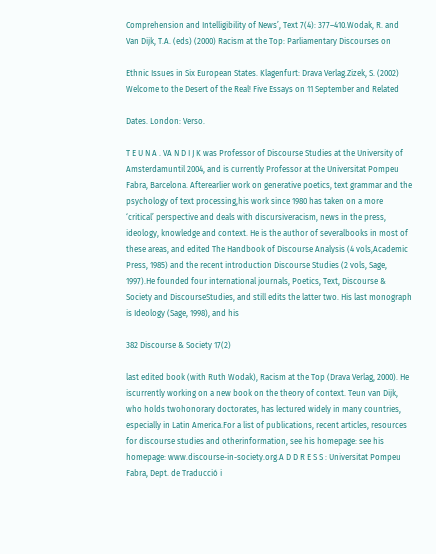Comprehension and Intelligibility of News’, Text 7(4): 377–410.Wodak, R. and Van Dijk, T.A. (eds) (2000) Racism at the Top: Parliamentary Discourses on

Ethnic Issues in Six European States. Klagenfurt: Drava Verlag.Zizek, S. (2002) Welcome to the Desert of the Real! Five Essays on 11 September and Related

Dates. London: Verso.

T E U N A . VA N D I J K was Professor of Discourse Studies at the University of Amsterdamuntil 2004, and is currently Professor at the Universitat Pompeu Fabra, Barcelona. Afterearlier work on generative poetics, text grammar and the psychology of text processing,his work since 1980 has taken on a more ‘critical’ perspective and deals with discursiveracism, news in the press, ideology, knowledge and context. He is the author of severalbooks in most of these areas, and edited The Handbook of Discourse Analysis (4 vols,Academic Press, 1985) and the recent introduction Discourse Studies (2 vols, Sage, 1997).He founded four international journals, Poetics, Text, Discourse & Society and DiscourseStudies, and still edits the latter two. His last monograph is Ideology (Sage, 1998), and his

382 Discourse & Society 17(2)

last edited book (with Ruth Wodak), Racism at the Top (Drava Verlag, 2000). He iscurrently working on a new book on the theory of context. Teun van Dijk, who holds twohonorary doctorates, has lectured widely in many countries, especially in Latin America.For a list of publications, recent articles, resources for discourse studies and otherinformation, see his homepage: see his homepage: www.discourse-in-society.org.A D D R E S S : Universitat Pompeu Fabra, Dept. de Traducció i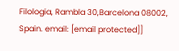Filologia, Rambla 30,Barcelona 08002, Spain. email: [email protected]]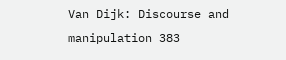Van Dijk: Discourse and manipulation 383